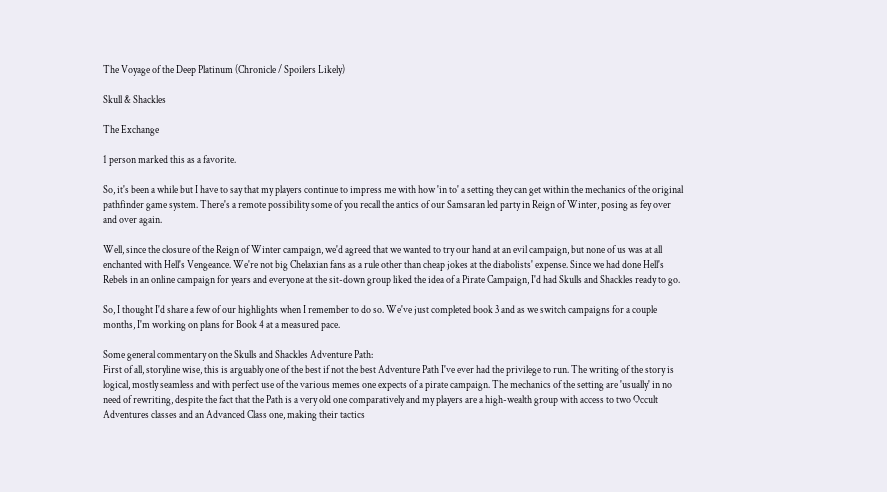The Voyage of the Deep Platinum (Chronicle / Spoilers Likely)

Skull & Shackles

The Exchange

1 person marked this as a favorite.

So, it's been a while but I have to say that my players continue to impress me with how 'in to' a setting they can get within the mechanics of the original pathfinder game system. There's a remote possibility some of you recall the antics of our Samsaran led party in Reign of Winter, posing as fey over and over again.

Well, since the closure of the Reign of Winter campaign, we'd agreed that we wanted to try our hand at an evil campaign, but none of us was at all enchanted with Hell's Vengeance. We're not big Chelaxian fans as a rule other than cheap jokes at the diabolists' expense. Since we had done Hell's Rebels in an online campaign for years and everyone at the sit-down group liked the idea of a Pirate Campaign, I'd had Skulls and Shackles ready to go.

So, I thought I'd share a few of our highlights when I remember to do so. We've just completed book 3 and as we switch campaigns for a couple months, I'm working on plans for Book 4 at a measured pace.

Some general commentary on the Skulls and Shackles Adventure Path:
First of all, storyline wise, this is arguably one of the best if not the best Adventure Path I've ever had the privilege to run. The writing of the story is logical, mostly seamless and with perfect use of the various memes one expects of a pirate campaign. The mechanics of the setting are 'usually' in no need of rewriting, despite the fact that the Path is a very old one comparatively and my players are a high-wealth group with access to two Occult Adventures classes and an Advanced Class one, making their tactics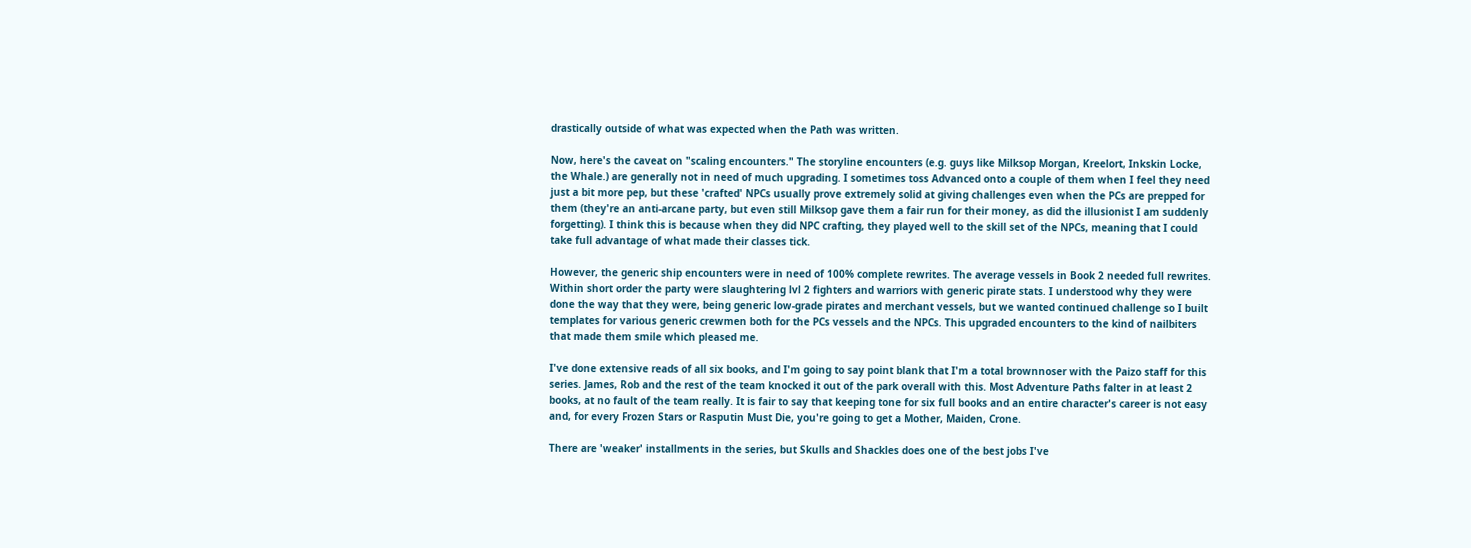drastically outside of what was expected when the Path was written.

Now, here's the caveat on "scaling encounters." The storyline encounters (e.g. guys like Milksop Morgan, Kreelort, Inkskin Locke, the Whale.) are generally not in need of much upgrading. I sometimes toss Advanced onto a couple of them when I feel they need just a bit more pep, but these 'crafted' NPCs usually prove extremely solid at giving challenges even when the PCs are prepped for them (they're an anti-arcane party, but even still Milksop gave them a fair run for their money, as did the illusionist I am suddenly forgetting). I think this is because when they did NPC crafting, they played well to the skill set of the NPCs, meaning that I could take full advantage of what made their classes tick.

However, the generic ship encounters were in need of 100% complete rewrites. The average vessels in Book 2 needed full rewrites. Within short order the party were slaughtering lvl 2 fighters and warriors with generic pirate stats. I understood why they were done the way that they were, being generic low-grade pirates and merchant vessels, but we wanted continued challenge so I built templates for various generic crewmen both for the PCs vessels and the NPCs. This upgraded encounters to the kind of nailbiters that made them smile which pleased me.

I've done extensive reads of all six books, and I'm going to say point blank that I'm a total brownnoser with the Paizo staff for this series. James, Rob and the rest of the team knocked it out of the park overall with this. Most Adventure Paths falter in at least 2 books, at no fault of the team really. It is fair to say that keeping tone for six full books and an entire character's career is not easy and, for every Frozen Stars or Rasputin Must Die, you're going to get a Mother, Maiden, Crone.

There are 'weaker' installments in the series, but Skulls and Shackles does one of the best jobs I've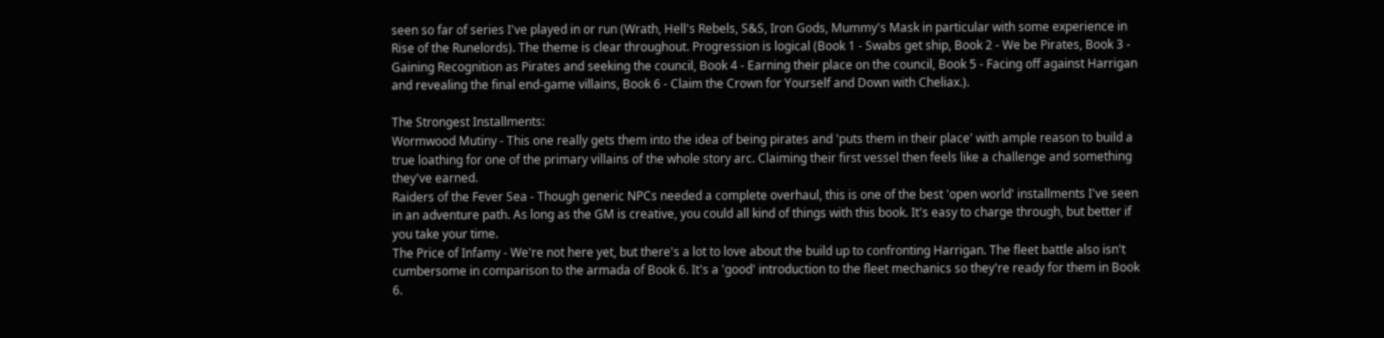seen so far of series I've played in or run (Wrath, Hell's Rebels, S&S, Iron Gods, Mummy's Mask in particular with some experience in Rise of the Runelords). The theme is clear throughout. Progression is logical (Book 1 - Swabs get ship, Book 2 - We be Pirates, Book 3 - Gaining Recognition as Pirates and seeking the council, Book 4 - Earning their place on the council, Book 5 - Facing off against Harrigan and revealing the final end-game villains, Book 6 - Claim the Crown for Yourself and Down with Cheliax.).

The Strongest Installments:
Wormwood Mutiny - This one really gets them into the idea of being pirates and 'puts them in their place' with ample reason to build a true loathing for one of the primary villains of the whole story arc. Claiming their first vessel then feels like a challenge and something they've earned.
Raiders of the Fever Sea - Though generic NPCs needed a complete overhaul, this is one of the best 'open world' installments I've seen in an adventure path. As long as the GM is creative, you could all kind of things with this book. It's easy to charge through, but better if you take your time.
The Price of Infamy - We're not here yet, but there's a lot to love about the build up to confronting Harrigan. The fleet battle also isn't cumbersome in comparison to the armada of Book 6. It's a 'good' introduction to the fleet mechanics so they're ready for them in Book 6.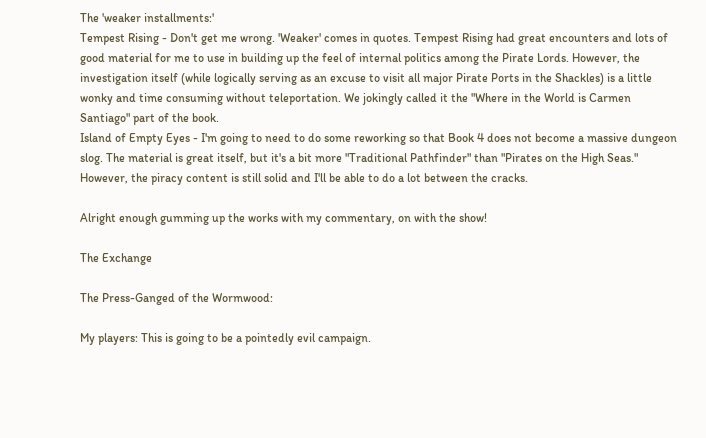The 'weaker installments:'
Tempest Rising - Don't get me wrong. 'Weaker' comes in quotes. Tempest Rising had great encounters and lots of good material for me to use in building up the feel of internal politics among the Pirate Lords. However, the investigation itself (while logically serving as an excuse to visit all major Pirate Ports in the Shackles) is a little wonky and time consuming without teleportation. We jokingly called it the "Where in the World is Carmen Santiago" part of the book.
Island of Empty Eyes - I'm going to need to do some reworking so that Book 4 does not become a massive dungeon slog. The material is great itself, but it's a bit more "Traditional Pathfinder" than "Pirates on the High Seas." However, the piracy content is still solid and I'll be able to do a lot between the cracks.

Alright enough gumming up the works with my commentary, on with the show!

The Exchange

The Press-Ganged of the Wormwood:

My players: This is going to be a pointedly evil campaign.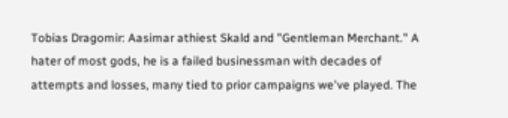Tobias Dragomir: Aasimar athiest Skald and "Gentleman Merchant." A hater of most gods, he is a failed businessman with decades of attempts and losses, many tied to prior campaigns we've played. The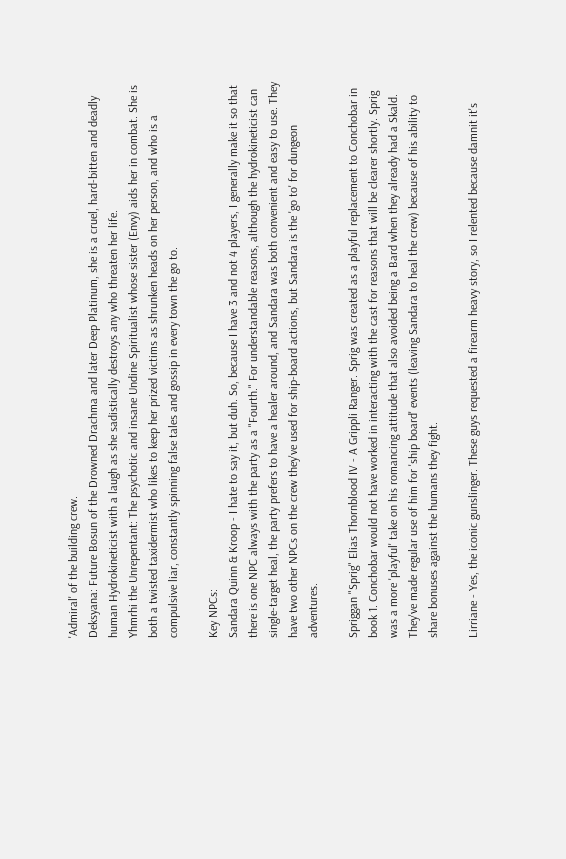'Admiral' of the building crew.
Deksyana: Future Bosun of the Drowned Drachma and later Deep Platinum, she is a cruel, hard-bitten and deadly human Hydrokineticist with a laugh as she sadistically destroys any who threaten her life.
Yhmrhi the Unrepentant: The psychotic and insane Undine Spiritualist whose sister (Envy) aids her in combat. She is both a twisted taxidermist who likes to keep her prized victims as shrunken heads on her person, and who is a compulsive liar, constantly spinning false tales and gossip in every town the go to.

Key NPCs:
Sandara Quinn & Kroop - I hate to say it, but duh. So, because I have 3 and not 4 players, I generally make it so that there is one NPC always with the party as a "Fourth." For understandable reasons, although the hydrokineticist can single-target heal, the party prefers to have a healer around, and Sandara was both convenient and easy to use. They have two other NPCs on the crew they've used for ship-board actions, but Sandara is the 'go to' for dungeon adventures.

Spriggan "Sprig" Elias Thornblood IV - A Grippli Ranger. Sprig was created as a playful replacement to Conchobar in book 1. Conchobar would not have worked in interacting with the cast for reasons that will be clearer shortly. Sprig was a more 'playful' take on his romancing attitude that also avoided being a Bard when they already had a Skald. They've made regular use of him for 'ship board' events (leaving Sandara to heal the crew) because of his ability to share bonuses against the humans they fight.

Lirriane - Yes, the iconic gunslinger. These guys requested a firearm heavy story, so I relented because damnit it's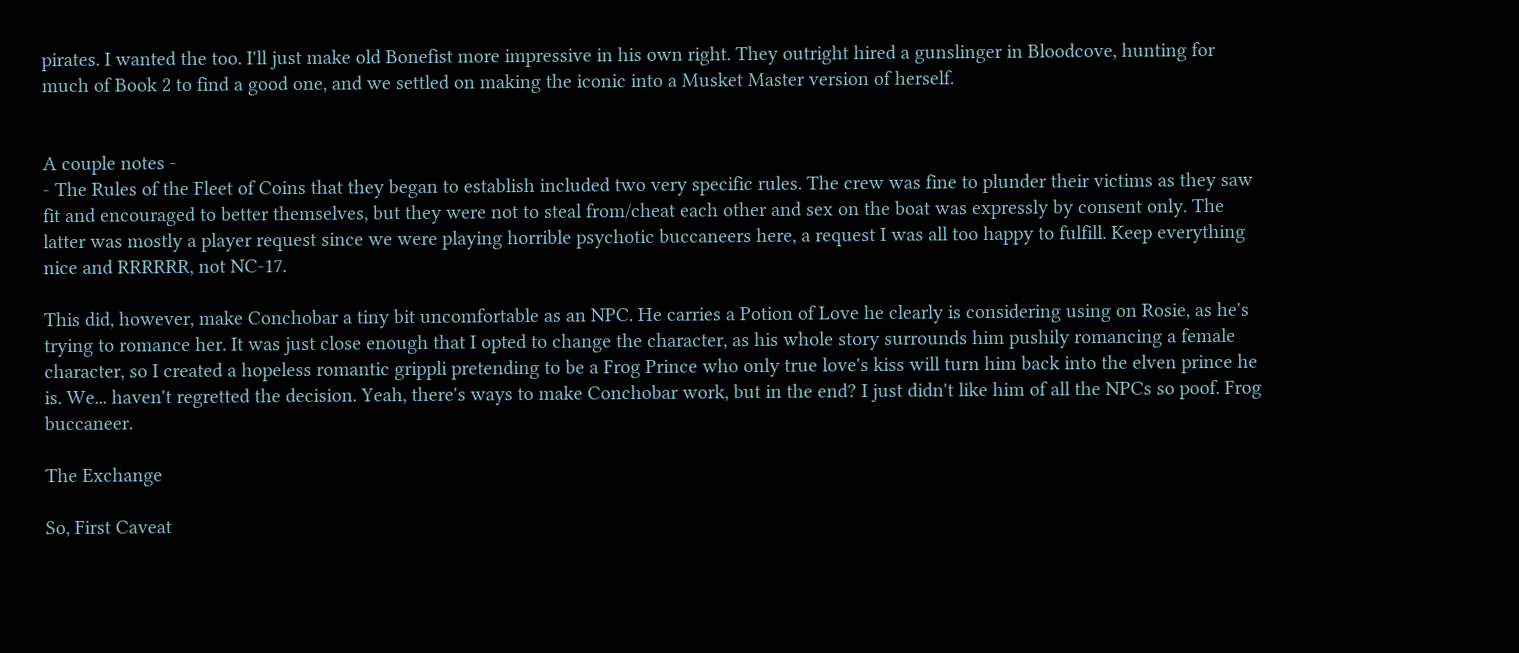pirates. I wanted the too. I'll just make old Bonefist more impressive in his own right. They outright hired a gunslinger in Bloodcove, hunting for much of Book 2 to find a good one, and we settled on making the iconic into a Musket Master version of herself.


A couple notes -
- The Rules of the Fleet of Coins that they began to establish included two very specific rules. The crew was fine to plunder their victims as they saw fit and encouraged to better themselves, but they were not to steal from/cheat each other and sex on the boat was expressly by consent only. The latter was mostly a player request since we were playing horrible psychotic buccaneers here, a request I was all too happy to fulfill. Keep everything nice and RRRRRR, not NC-17.

This did, however, make Conchobar a tiny bit uncomfortable as an NPC. He carries a Potion of Love he clearly is considering using on Rosie, as he's trying to romance her. It was just close enough that I opted to change the character, as his whole story surrounds him pushily romancing a female character, so I created a hopeless romantic grippli pretending to be a Frog Prince who only true love's kiss will turn him back into the elven prince he is. We... haven't regretted the decision. Yeah, there's ways to make Conchobar work, but in the end? I just didn't like him of all the NPCs so poof. Frog buccaneer.

The Exchange

So, First Caveat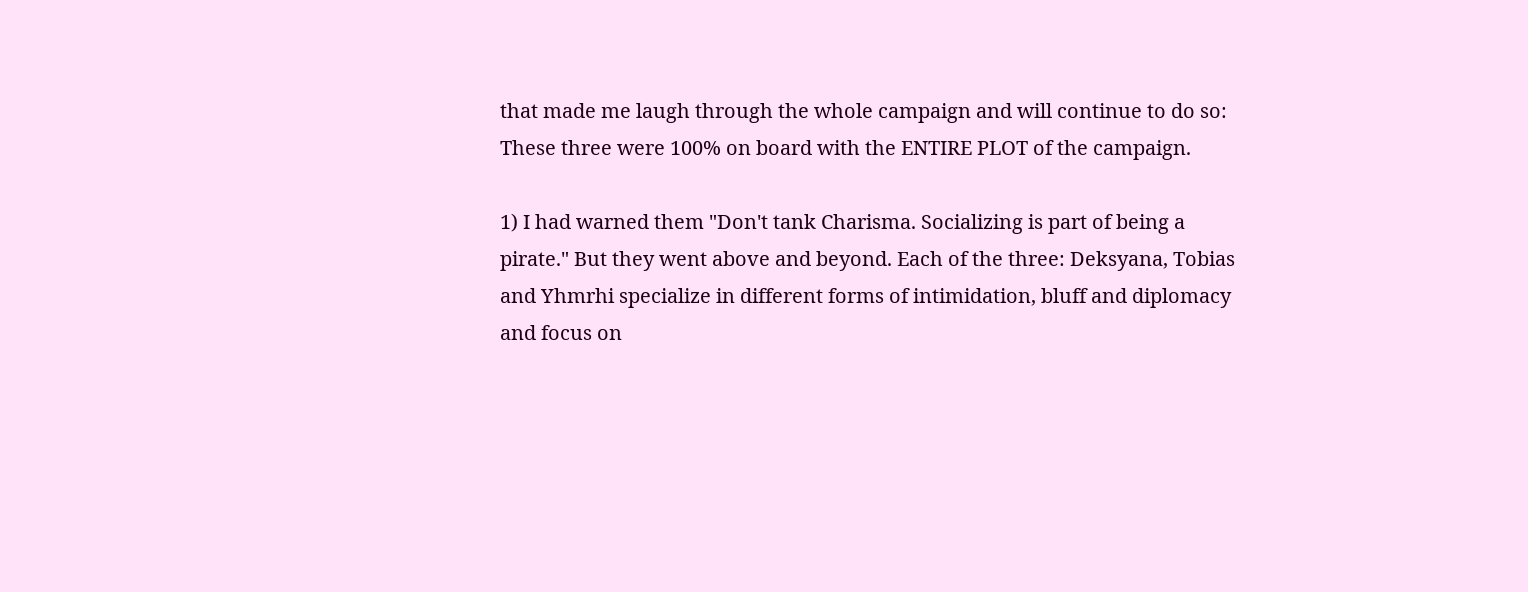that made me laugh through the whole campaign and will continue to do so: These three were 100% on board with the ENTIRE PLOT of the campaign.

1) I had warned them "Don't tank Charisma. Socializing is part of being a pirate." But they went above and beyond. Each of the three: Deksyana, Tobias and Yhmrhi specialize in different forms of intimidation, bluff and diplomacy and focus on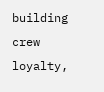building crew loyalty,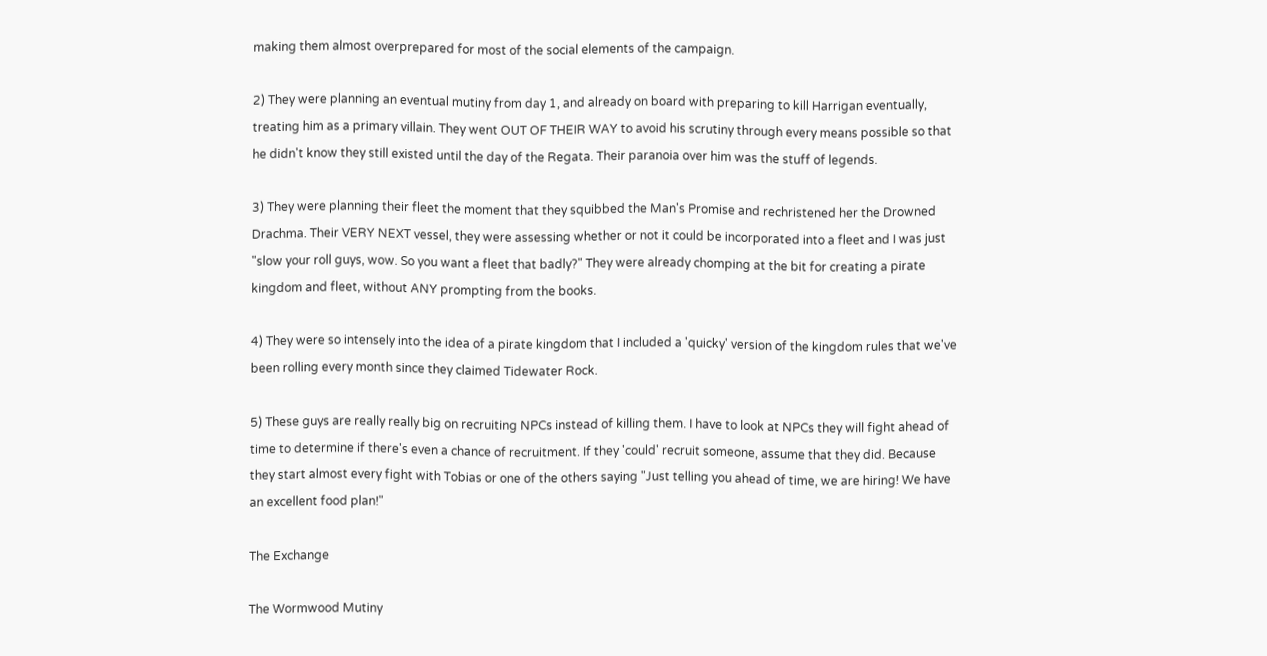making them almost overprepared for most of the social elements of the campaign.

2) They were planning an eventual mutiny from day 1, and already on board with preparing to kill Harrigan eventually, treating him as a primary villain. They went OUT OF THEIR WAY to avoid his scrutiny through every means possible so that he didn't know they still existed until the day of the Regata. Their paranoia over him was the stuff of legends.

3) They were planning their fleet the moment that they squibbed the Man's Promise and rechristened her the Drowned Drachma. Their VERY NEXT vessel, they were assessing whether or not it could be incorporated into a fleet and I was just "slow your roll guys, wow. So you want a fleet that badly?" They were already chomping at the bit for creating a pirate kingdom and fleet, without ANY prompting from the books.

4) They were so intensely into the idea of a pirate kingdom that I included a 'quicky' version of the kingdom rules that we've been rolling every month since they claimed Tidewater Rock.

5) These guys are really really big on recruiting NPCs instead of killing them. I have to look at NPCs they will fight ahead of time to determine if there's even a chance of recruitment. If they 'could' recruit someone, assume that they did. Because they start almost every fight with Tobias or one of the others saying "Just telling you ahead of time, we are hiring! We have an excellent food plan!"

The Exchange

The Wormwood Mutiny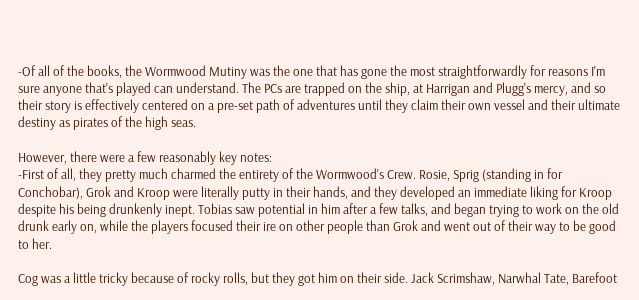-Of all of the books, the Wormwood Mutiny was the one that has gone the most straightforwardly for reasons I'm sure anyone that's played can understand. The PCs are trapped on the ship, at Harrigan and Plugg's mercy, and so their story is effectively centered on a pre-set path of adventures until they claim their own vessel and their ultimate destiny as pirates of the high seas.

However, there were a few reasonably key notes:
-First of all, they pretty much charmed the entirety of the Wormwood's Crew. Rosie, Sprig (standing in for Conchobar), Grok and Kroop were literally putty in their hands, and they developed an immediate liking for Kroop despite his being drunkenly inept. Tobias saw potential in him after a few talks, and began trying to work on the old drunk early on, while the players focused their ire on other people than Grok and went out of their way to be good to her.

Cog was a little tricky because of rocky rolls, but they got him on their side. Jack Scrimshaw, Narwhal Tate, Barefoot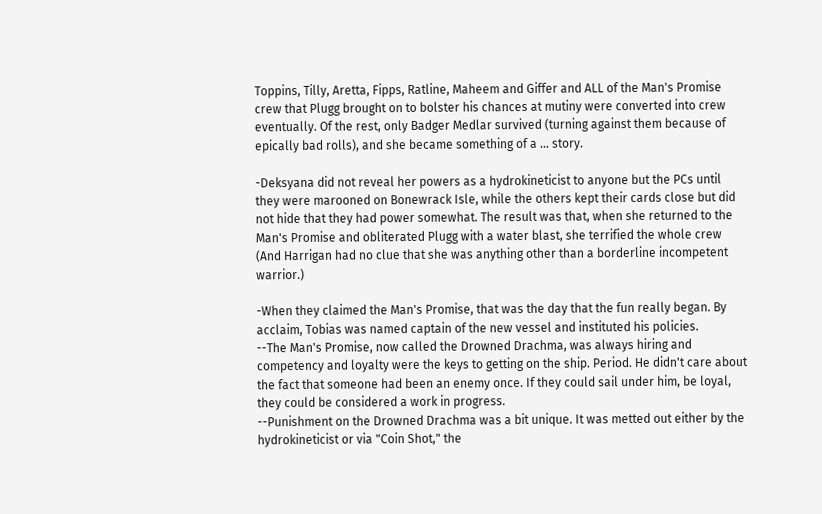Toppins, Tilly, Aretta, Fipps, Ratline, Maheem and Giffer and ALL of the Man's Promise crew that Plugg brought on to bolster his chances at mutiny were converted into crew eventually. Of the rest, only Badger Medlar survived (turning against them because of epically bad rolls), and she became something of a ... story.

-Deksyana did not reveal her powers as a hydrokineticist to anyone but the PCs until they were marooned on Bonewrack Isle, while the others kept their cards close but did not hide that they had power somewhat. The result was that, when she returned to the Man's Promise and obliterated Plugg with a water blast, she terrified the whole crew (And Harrigan had no clue that she was anything other than a borderline incompetent warrior.)

-When they claimed the Man's Promise, that was the day that the fun really began. By acclaim, Tobias was named captain of the new vessel and instituted his policies.
--The Man's Promise, now called the Drowned Drachma, was always hiring and competency and loyalty were the keys to getting on the ship. Period. He didn't care about the fact that someone had been an enemy once. If they could sail under him, be loyal, they could be considered a work in progress.
--Punishment on the Drowned Drachma was a bit unique. It was metted out either by the hydrokineticist or via "Coin Shot," the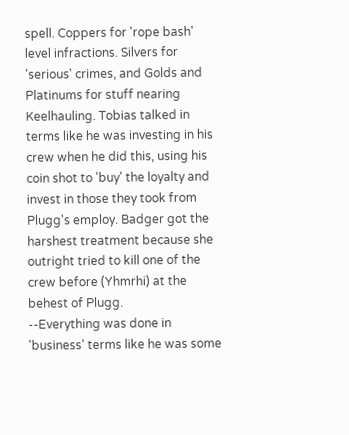spell. Coppers for 'rope bash' level infractions. Silvers for 'serious' crimes, and Golds and Platinums for stuff nearing Keelhauling. Tobias talked in terms like he was investing in his crew when he did this, using his coin shot to 'buy' the loyalty and invest in those they took from Plugg's employ. Badger got the harshest treatment because she outright tried to kill one of the crew before (Yhmrhi) at the behest of Plugg.
--Everything was done in 'business' terms like he was some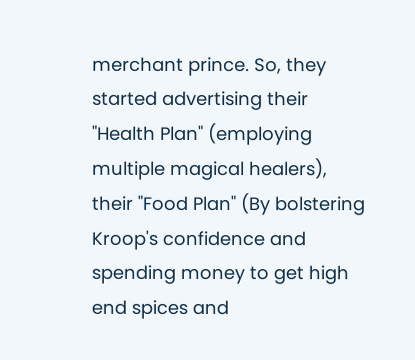merchant prince. So, they started advertising their "Health Plan" (employing multiple magical healers), their "Food Plan" (By bolstering Kroop's confidence and spending money to get high end spices and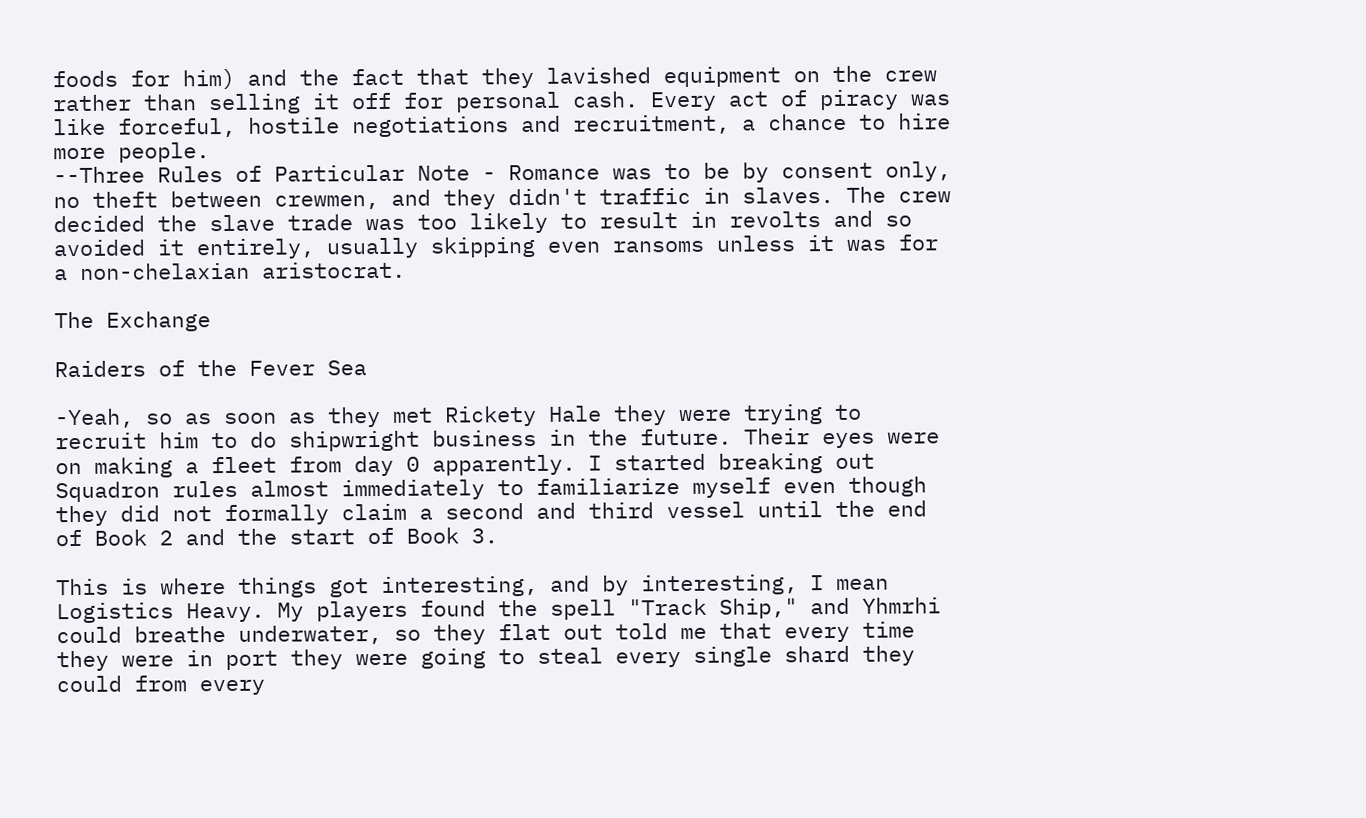foods for him) and the fact that they lavished equipment on the crew rather than selling it off for personal cash. Every act of piracy was like forceful, hostile negotiations and recruitment, a chance to hire more people.
--Three Rules of Particular Note - Romance was to be by consent only, no theft between crewmen, and they didn't traffic in slaves. The crew decided the slave trade was too likely to result in revolts and so avoided it entirely, usually skipping even ransoms unless it was for a non-chelaxian aristocrat.

The Exchange

Raiders of the Fever Sea

-Yeah, so as soon as they met Rickety Hale they were trying to recruit him to do shipwright business in the future. Their eyes were on making a fleet from day 0 apparently. I started breaking out Squadron rules almost immediately to familiarize myself even though they did not formally claim a second and third vessel until the end of Book 2 and the start of Book 3.

This is where things got interesting, and by interesting, I mean Logistics Heavy. My players found the spell "Track Ship," and Yhmrhi could breathe underwater, so they flat out told me that every time they were in port they were going to steal every single shard they could from every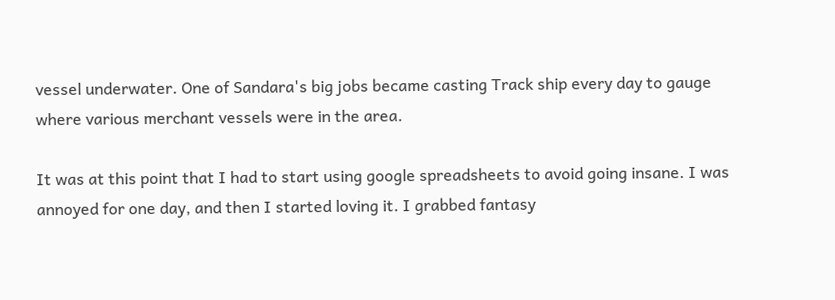vessel underwater. One of Sandara's big jobs became casting Track ship every day to gauge where various merchant vessels were in the area.

It was at this point that I had to start using google spreadsheets to avoid going insane. I was annoyed for one day, and then I started loving it. I grabbed fantasy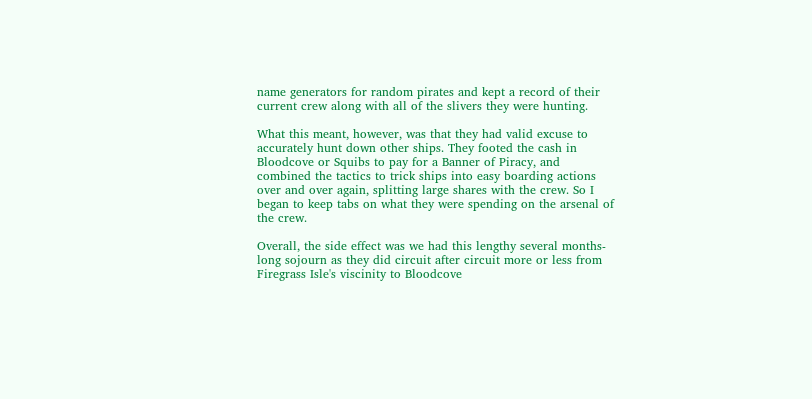name generators for random pirates and kept a record of their current crew along with all of the slivers they were hunting.

What this meant, however, was that they had valid excuse to accurately hunt down other ships. They footed the cash in Bloodcove or Squibs to pay for a Banner of Piracy, and combined the tactics to trick ships into easy boarding actions over and over again, splitting large shares with the crew. So I began to keep tabs on what they were spending on the arsenal of the crew.

Overall, the side effect was we had this lengthy several months-long sojourn as they did circuit after circuit more or less from Firegrass Isle's viscinity to Bloodcove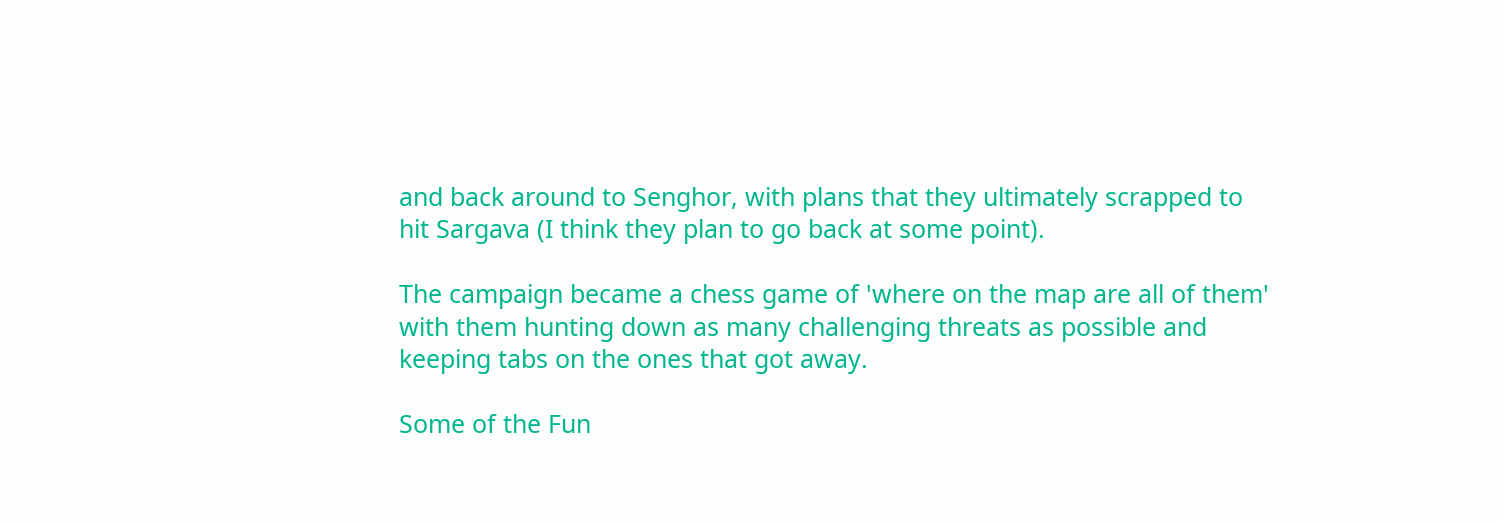and back around to Senghor, with plans that they ultimately scrapped to hit Sargava (I think they plan to go back at some point).

The campaign became a chess game of 'where on the map are all of them' with them hunting down as many challenging threats as possible and keeping tabs on the ones that got away.

Some of the Fun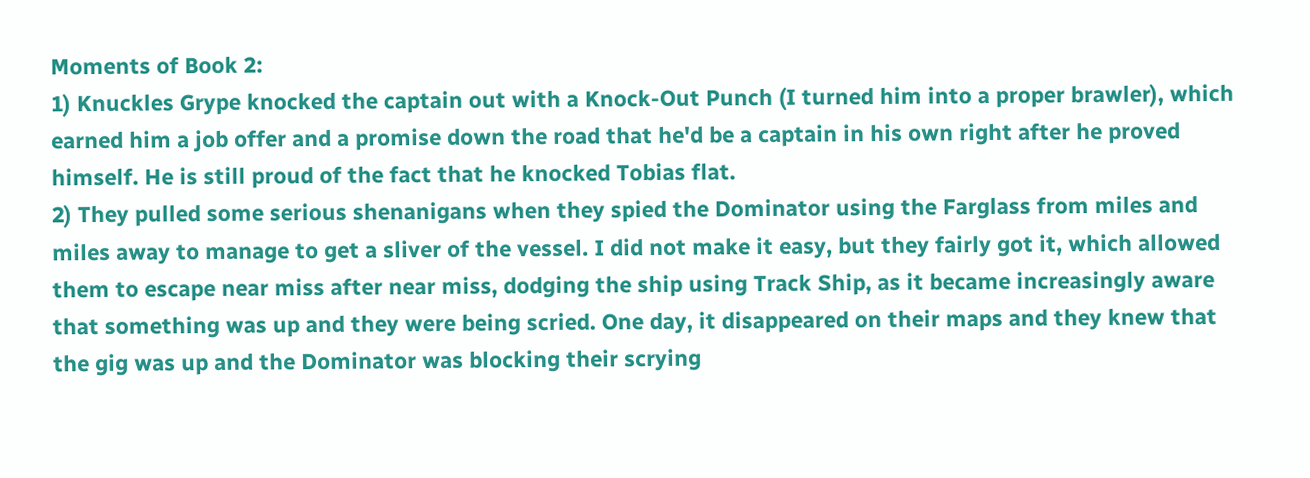Moments of Book 2:
1) Knuckles Grype knocked the captain out with a Knock-Out Punch (I turned him into a proper brawler), which earned him a job offer and a promise down the road that he'd be a captain in his own right after he proved himself. He is still proud of the fact that he knocked Tobias flat.
2) They pulled some serious shenanigans when they spied the Dominator using the Farglass from miles and miles away to manage to get a sliver of the vessel. I did not make it easy, but they fairly got it, which allowed them to escape near miss after near miss, dodging the ship using Track Ship, as it became increasingly aware that something was up and they were being scried. One day, it disappeared on their maps and they knew that the gig was up and the Dominator was blocking their scrying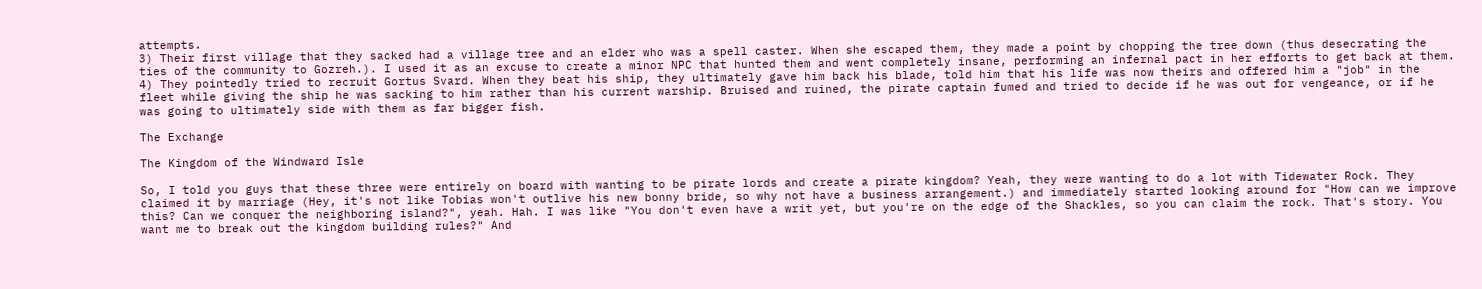attempts.
3) Their first village that they sacked had a village tree and an elder who was a spell caster. When she escaped them, they made a point by chopping the tree down (thus desecrating the ties of the community to Gozreh.). I used it as an excuse to create a minor NPC that hunted them and went completely insane, performing an infernal pact in her efforts to get back at them.
4) They pointedly tried to recruit Gortus Svard. When they beat his ship, they ultimately gave him back his blade, told him that his life was now theirs and offered him a "job" in the fleet while giving the ship he was sacking to him rather than his current warship. Bruised and ruined, the pirate captain fumed and tried to decide if he was out for vengeance, or if he was going to ultimately side with them as far bigger fish.

The Exchange

The Kingdom of the Windward Isle

So, I told you guys that these three were entirely on board with wanting to be pirate lords and create a pirate kingdom? Yeah, they were wanting to do a lot with Tidewater Rock. They claimed it by marriage (Hey, it's not like Tobias won't outlive his new bonny bride, so why not have a business arrangement.) and immediately started looking around for "How can we improve this? Can we conquer the neighboring island?", yeah. Hah. I was like "You don't even have a writ yet, but you're on the edge of the Shackles, so you can claim the rock. That's story. You want me to break out the kingdom building rules?" And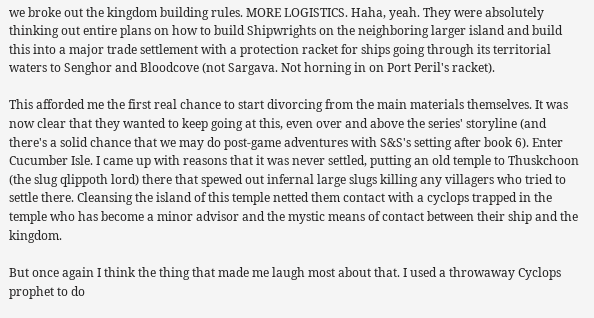we broke out the kingdom building rules. MORE LOGISTICS. Haha, yeah. They were absolutely thinking out entire plans on how to build Shipwrights on the neighboring larger island and build this into a major trade settlement with a protection racket for ships going through its territorial waters to Senghor and Bloodcove (not Sargava. Not horning in on Port Peril's racket).

This afforded me the first real chance to start divorcing from the main materials themselves. It was now clear that they wanted to keep going at this, even over and above the series' storyline (and there's a solid chance that we may do post-game adventures with S&S's setting after book 6). Enter Cucumber Isle. I came up with reasons that it was never settled, putting an old temple to Thuskchoon (the slug qlippoth lord) there that spewed out infernal large slugs killing any villagers who tried to settle there. Cleansing the island of this temple netted them contact with a cyclops trapped in the temple who has become a minor advisor and the mystic means of contact between their ship and the kingdom.

But once again I think the thing that made me laugh most about that. I used a throwaway Cyclops prophet to do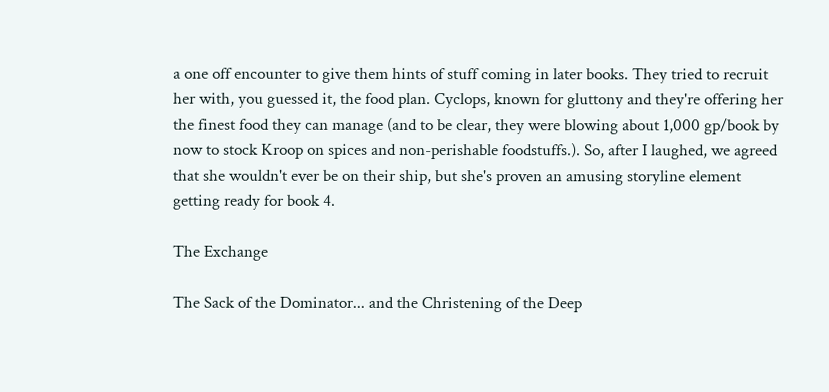a one off encounter to give them hints of stuff coming in later books. They tried to recruit her with, you guessed it, the food plan. Cyclops, known for gluttony and they're offering her the finest food they can manage (and to be clear, they were blowing about 1,000 gp/book by now to stock Kroop on spices and non-perishable foodstuffs.). So, after I laughed, we agreed that she wouldn't ever be on their ship, but she's proven an amusing storyline element getting ready for book 4.

The Exchange

The Sack of the Dominator... and the Christening of the Deep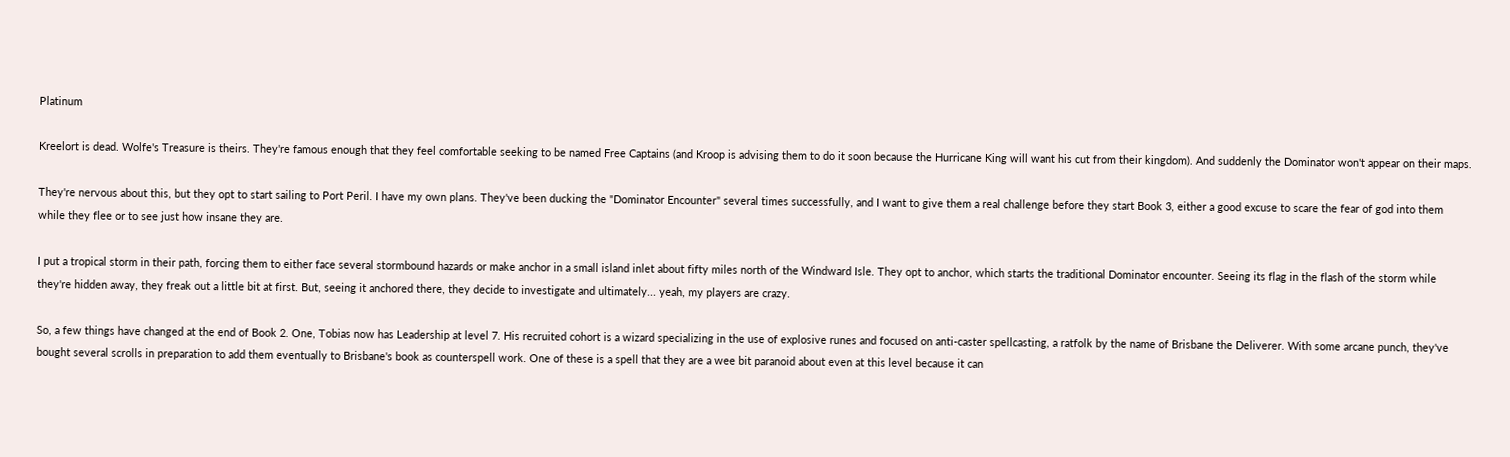Platinum

Kreelort is dead. Wolfe's Treasure is theirs. They're famous enough that they feel comfortable seeking to be named Free Captains (and Kroop is advising them to do it soon because the Hurricane King will want his cut from their kingdom). And suddenly the Dominator won't appear on their maps.

They're nervous about this, but they opt to start sailing to Port Peril. I have my own plans. They've been ducking the "Dominator Encounter" several times successfully, and I want to give them a real challenge before they start Book 3, either a good excuse to scare the fear of god into them while they flee or to see just how insane they are.

I put a tropical storm in their path, forcing them to either face several stormbound hazards or make anchor in a small island inlet about fifty miles north of the Windward Isle. They opt to anchor, which starts the traditional Dominator encounter. Seeing its flag in the flash of the storm while they're hidden away, they freak out a little bit at first. But, seeing it anchored there, they decide to investigate and ultimately... yeah, my players are crazy.

So, a few things have changed at the end of Book 2. One, Tobias now has Leadership at level 7. His recruited cohort is a wizard specializing in the use of explosive runes and focused on anti-caster spellcasting, a ratfolk by the name of Brisbane the Deliverer. With some arcane punch, they've bought several scrolls in preparation to add them eventually to Brisbane's book as counterspell work. One of these is a spell that they are a wee bit paranoid about even at this level because it can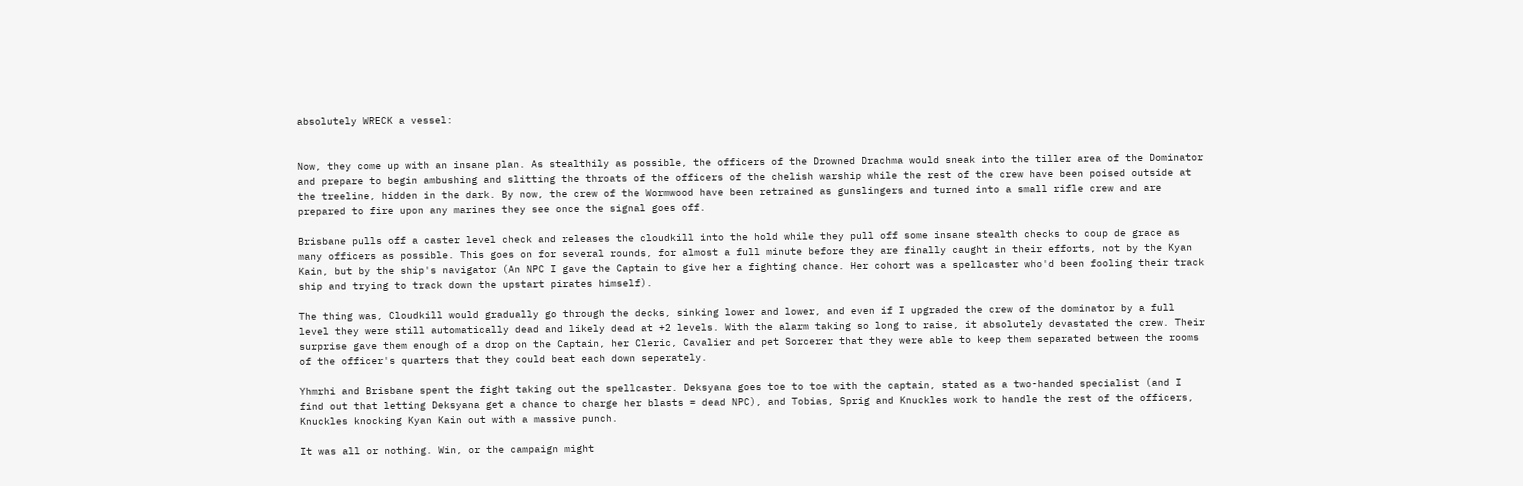absolutely WRECK a vessel:


Now, they come up with an insane plan. As stealthily as possible, the officers of the Drowned Drachma would sneak into the tiller area of the Dominator and prepare to begin ambushing and slitting the throats of the officers of the chelish warship while the rest of the crew have been poised outside at the treeline, hidden in the dark. By now, the crew of the Wormwood have been retrained as gunslingers and turned into a small rifle crew and are prepared to fire upon any marines they see once the signal goes off.

Brisbane pulls off a caster level check and releases the cloudkill into the hold while they pull off some insane stealth checks to coup de grace as many officers as possible. This goes on for several rounds, for almost a full minute before they are finally caught in their efforts, not by the Kyan Kain, but by the ship's navigator (An NPC I gave the Captain to give her a fighting chance. Her cohort was a spellcaster who'd been fooling their track ship and trying to track down the upstart pirates himself).

The thing was, Cloudkill would gradually go through the decks, sinking lower and lower, and even if I upgraded the crew of the dominator by a full level they were still automatically dead and likely dead at +2 levels. With the alarm taking so long to raise, it absolutely devastated the crew. Their surprise gave them enough of a drop on the Captain, her Cleric, Cavalier and pet Sorcerer that they were able to keep them separated between the rooms of the officer's quarters that they could beat each down seperately.

Yhmrhi and Brisbane spent the fight taking out the spellcaster. Deksyana goes toe to toe with the captain, stated as a two-handed specialist (and I find out that letting Deksyana get a chance to charge her blasts = dead NPC), and Tobias, Sprig and Knuckles work to handle the rest of the officers, Knuckles knocking Kyan Kain out with a massive punch.

It was all or nothing. Win, or the campaign might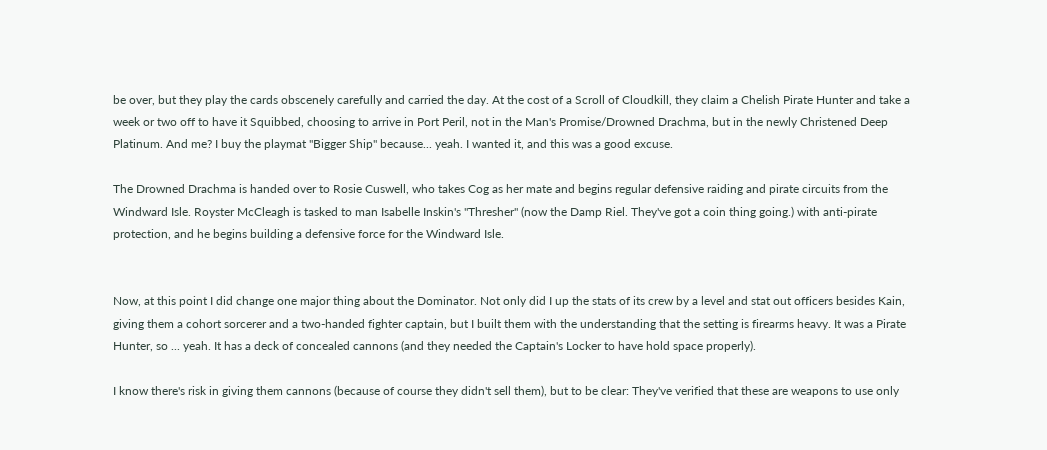be over, but they play the cards obscenely carefully and carried the day. At the cost of a Scroll of Cloudkill, they claim a Chelish Pirate Hunter and take a week or two off to have it Squibbed, choosing to arrive in Port Peril, not in the Man's Promise/Drowned Drachma, but in the newly Christened Deep Platinum. And me? I buy the playmat "Bigger Ship" because... yeah. I wanted it, and this was a good excuse.

The Drowned Drachma is handed over to Rosie Cuswell, who takes Cog as her mate and begins regular defensive raiding and pirate circuits from the Windward Isle. Royster McCleagh is tasked to man Isabelle Inskin's "Thresher" (now the Damp Riel. They've got a coin thing going.) with anti-pirate protection, and he begins building a defensive force for the Windward Isle.


Now, at this point I did change one major thing about the Dominator. Not only did I up the stats of its crew by a level and stat out officers besides Kain, giving them a cohort sorcerer and a two-handed fighter captain, but I built them with the understanding that the setting is firearms heavy. It was a Pirate Hunter, so ... yeah. It has a deck of concealed cannons (and they needed the Captain's Locker to have hold space properly).

I know there's risk in giving them cannons (because of course they didn't sell them), but to be clear: They've verified that these are weapons to use only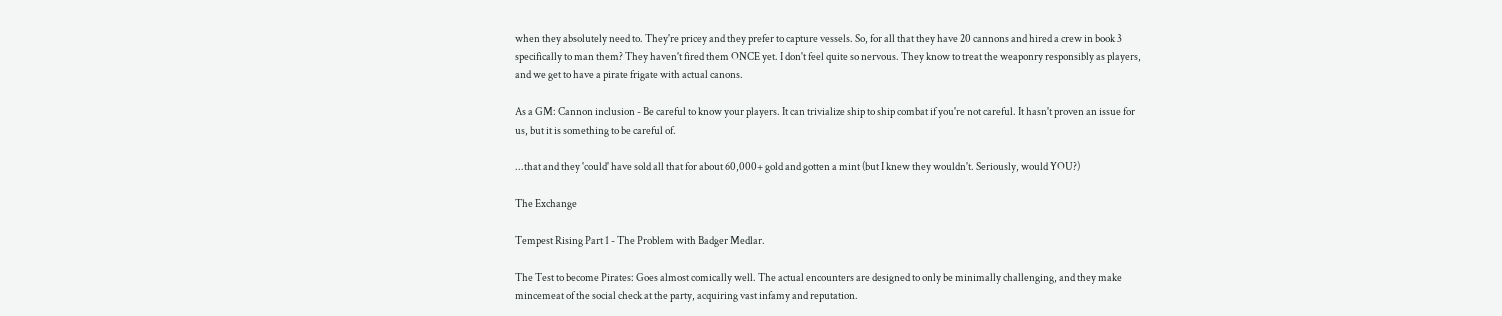when they absolutely need to. They're pricey and they prefer to capture vessels. So, for all that they have 20 cannons and hired a crew in book 3 specifically to man them? They haven't fired them ONCE yet. I don't feel quite so nervous. They know to treat the weaponry responsibly as players, and we get to have a pirate frigate with actual canons.

As a GM: Cannon inclusion - Be careful to know your players. It can trivialize ship to ship combat if you're not careful. It hasn't proven an issue for us, but it is something to be careful of.

...that and they 'could' have sold all that for about 60,000+ gold and gotten a mint (but I knew they wouldn't. Seriously, would YOU?)

The Exchange

Tempest Rising Part 1 - The Problem with Badger Medlar.

The Test to become Pirates: Goes almost comically well. The actual encounters are designed to only be minimally challenging, and they make mincemeat of the social check at the party, acquiring vast infamy and reputation.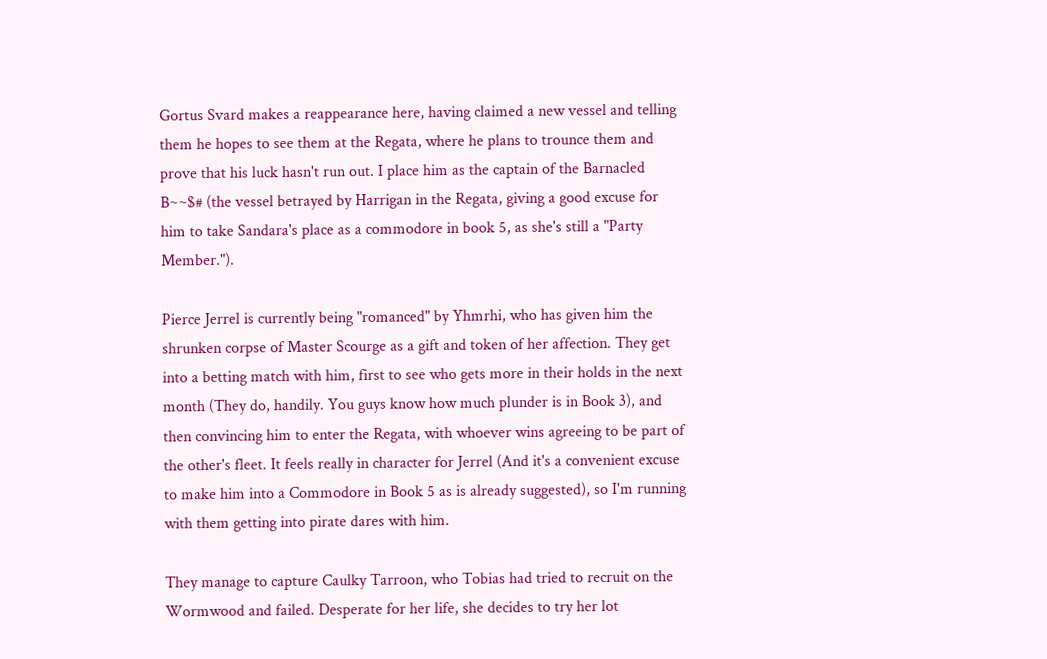Gortus Svard makes a reappearance here, having claimed a new vessel and telling them he hopes to see them at the Regata, where he plans to trounce them and prove that his luck hasn't run out. I place him as the captain of the Barnacled B~~$# (the vessel betrayed by Harrigan in the Regata, giving a good excuse for him to take Sandara's place as a commodore in book 5, as she's still a "Party Member.").

Pierce Jerrel is currently being "romanced" by Yhmrhi, who has given him the shrunken corpse of Master Scourge as a gift and token of her affection. They get into a betting match with him, first to see who gets more in their holds in the next month (They do, handily. You guys know how much plunder is in Book 3), and then convincing him to enter the Regata, with whoever wins agreeing to be part of the other's fleet. It feels really in character for Jerrel (And it's a convenient excuse to make him into a Commodore in Book 5 as is already suggested), so I'm running with them getting into pirate dares with him.

They manage to capture Caulky Tarroon, who Tobias had tried to recruit on the Wormwood and failed. Desperate for her life, she decides to try her lot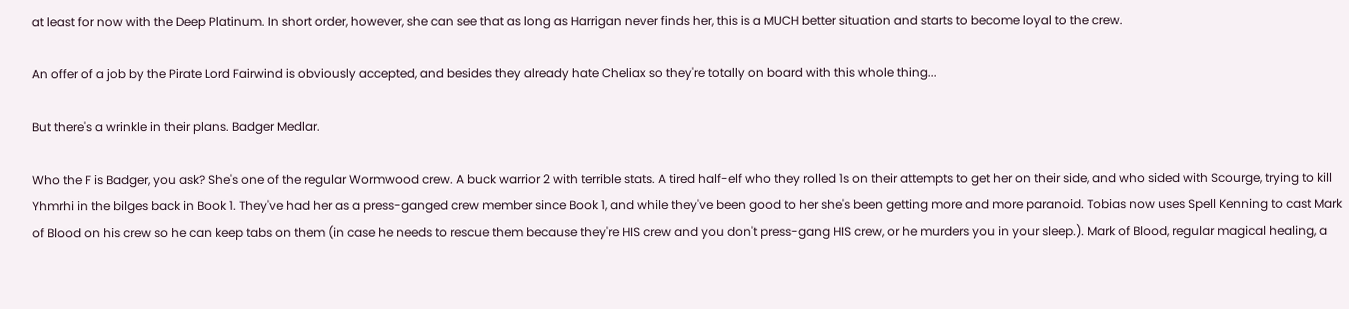at least for now with the Deep Platinum. In short order, however, she can see that as long as Harrigan never finds her, this is a MUCH better situation and starts to become loyal to the crew.

An offer of a job by the Pirate Lord Fairwind is obviously accepted, and besides they already hate Cheliax so they're totally on board with this whole thing...

But there's a wrinkle in their plans. Badger Medlar.

Who the F is Badger, you ask? She's one of the regular Wormwood crew. A buck warrior 2 with terrible stats. A tired half-elf who they rolled 1s on their attempts to get her on their side, and who sided with Scourge, trying to kill Yhmrhi in the bilges back in Book 1. They've had her as a press-ganged crew member since Book 1, and while they've been good to her she's been getting more and more paranoid. Tobias now uses Spell Kenning to cast Mark of Blood on his crew so he can keep tabs on them (in case he needs to rescue them because they're HIS crew and you don't press-gang HIS crew, or he murders you in your sleep.). Mark of Blood, regular magical healing, a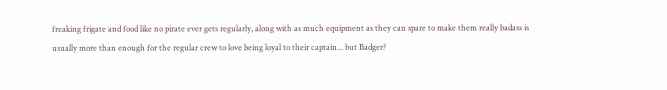freaking frigate and food like no pirate ever gets regularly, along with as much equipment as they can spare to make them really badass is usually more than enough for the regular crew to love being loyal to their captain... but Badger?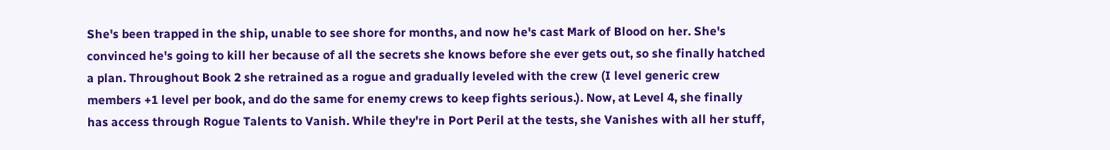She's been trapped in the ship, unable to see shore for months, and now he's cast Mark of Blood on her. She's convinced he's going to kill her because of all the secrets she knows before she ever gets out, so she finally hatched a plan. Throughout Book 2 she retrained as a rogue and gradually leveled with the crew (I level generic crew members +1 level per book, and do the same for enemy crews to keep fights serious.). Now, at Level 4, she finally has access through Rogue Talents to Vanish. While they're in Port Peril at the tests, she Vanishes with all her stuff,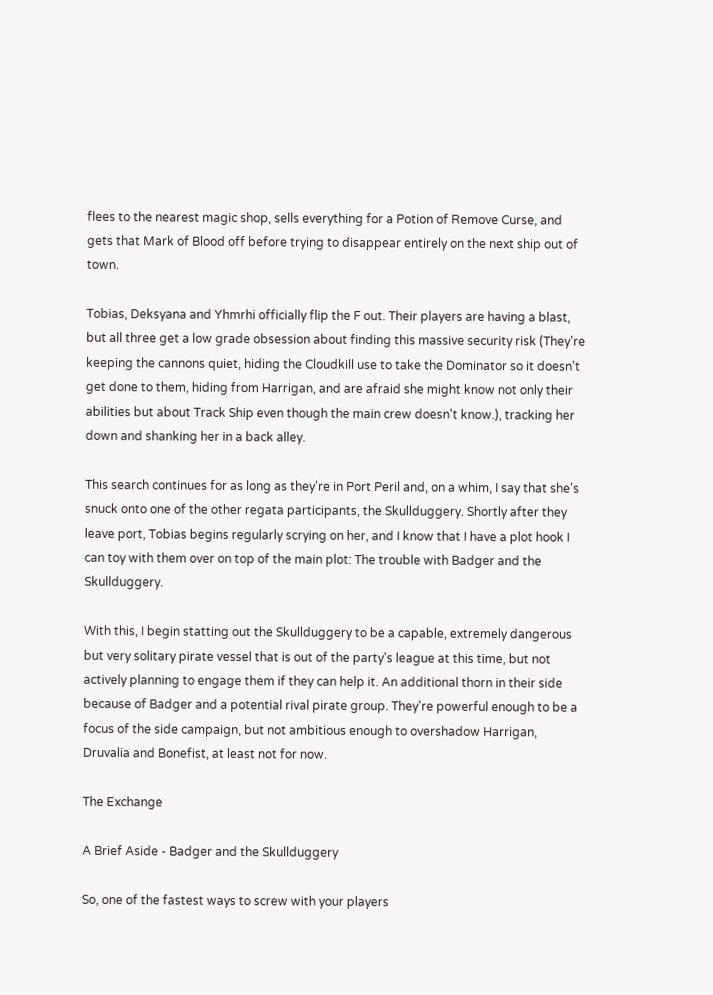flees to the nearest magic shop, sells everything for a Potion of Remove Curse, and gets that Mark of Blood off before trying to disappear entirely on the next ship out of town.

Tobias, Deksyana and Yhmrhi officially flip the F out. Their players are having a blast, but all three get a low grade obsession about finding this massive security risk (They're keeping the cannons quiet, hiding the Cloudkill use to take the Dominator so it doesn't get done to them, hiding from Harrigan, and are afraid she might know not only their abilities but about Track Ship even though the main crew doesn't know.), tracking her down and shanking her in a back alley.

This search continues for as long as they're in Port Peril and, on a whim, I say that she's snuck onto one of the other regata participants, the Skullduggery. Shortly after they leave port, Tobias begins regularly scrying on her, and I know that I have a plot hook I can toy with them over on top of the main plot: The trouble with Badger and the Skullduggery.

With this, I begin statting out the Skullduggery to be a capable, extremely dangerous but very solitary pirate vessel that is out of the party's league at this time, but not actively planning to engage them if they can help it. An additional thorn in their side because of Badger and a potential rival pirate group. They're powerful enough to be a focus of the side campaign, but not ambitious enough to overshadow Harrigan, Druvalia and Bonefist, at least not for now.

The Exchange

A Brief Aside - Badger and the Skullduggery

So, one of the fastest ways to screw with your players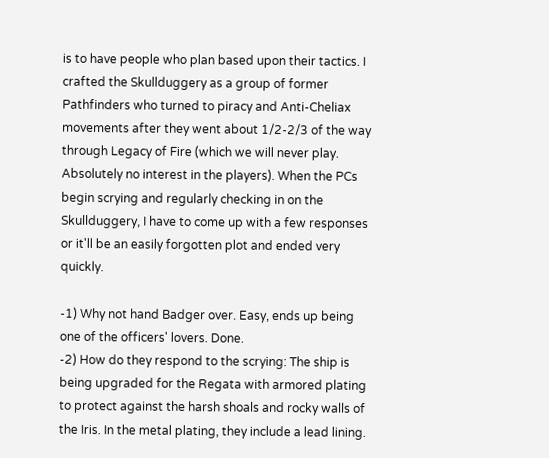is to have people who plan based upon their tactics. I crafted the Skullduggery as a group of former Pathfinders who turned to piracy and Anti-Cheliax movements after they went about 1/2-2/3 of the way through Legacy of Fire (which we will never play. Absolutely no interest in the players). When the PCs begin scrying and regularly checking in on the Skullduggery, I have to come up with a few responses or it'll be an easily forgotten plot and ended very quickly.

-1) Why not hand Badger over. Easy, ends up being one of the officers' lovers. Done.
-2) How do they respond to the scrying: The ship is being upgraded for the Regata with armored plating to protect against the harsh shoals and rocky walls of the Iris. In the metal plating, they include a lead lining.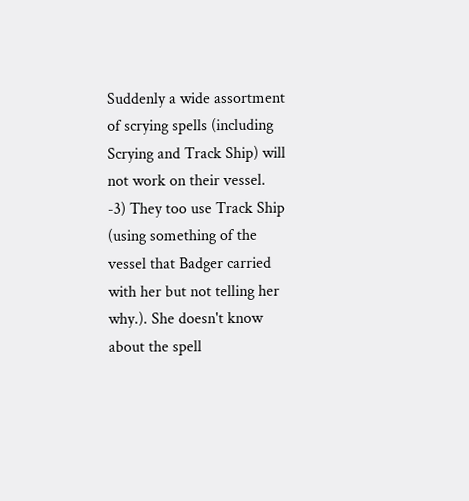Suddenly a wide assortment of scrying spells (including Scrying and Track Ship) will not work on their vessel.
-3) They too use Track Ship (using something of the vessel that Badger carried with her but not telling her why.). She doesn't know about the spell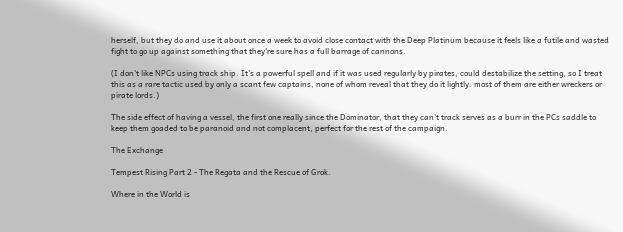herself, but they do and use it about once a week to avoid close contact with the Deep Platinum because it feels like a futile and wasted fight to go up against something that they're sure has a full barrage of cannons.

(I don't like NPCs using track ship. It's a powerful spell and if it was used regularly by pirates, could destabilize the setting, so I treat this as a rare tactic used by only a scant few captains, none of whom reveal that they do it lightly. most of them are either wreckers or pirate lords.)

The side effect of having a vessel, the first one really since the Dominator, that they can't track serves as a burr in the PCs saddle to keep them goaded to be paranoid and not complacent, perfect for the rest of the campaign.

The Exchange

Tempest Rising Part 2 - The Regata and the Rescue of Grok.

Where in the World is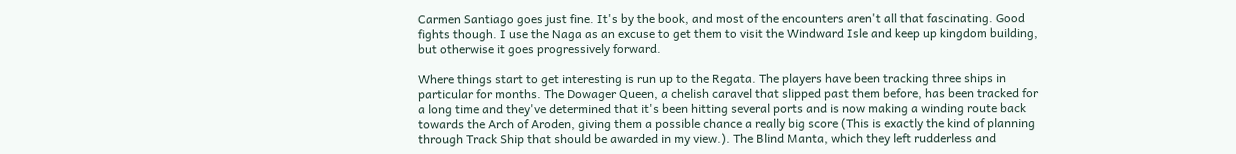Carmen Santiago goes just fine. It's by the book, and most of the encounters aren't all that fascinating. Good fights though. I use the Naga as an excuse to get them to visit the Windward Isle and keep up kingdom building, but otherwise it goes progressively forward.

Where things start to get interesting is run up to the Regata. The players have been tracking three ships in particular for months. The Dowager Queen, a chelish caravel that slipped past them before, has been tracked for a long time and they've determined that it's been hitting several ports and is now making a winding route back towards the Arch of Aroden, giving them a possible chance a really big score (This is exactly the kind of planning through Track Ship that should be awarded in my view.). The Blind Manta, which they left rudderless and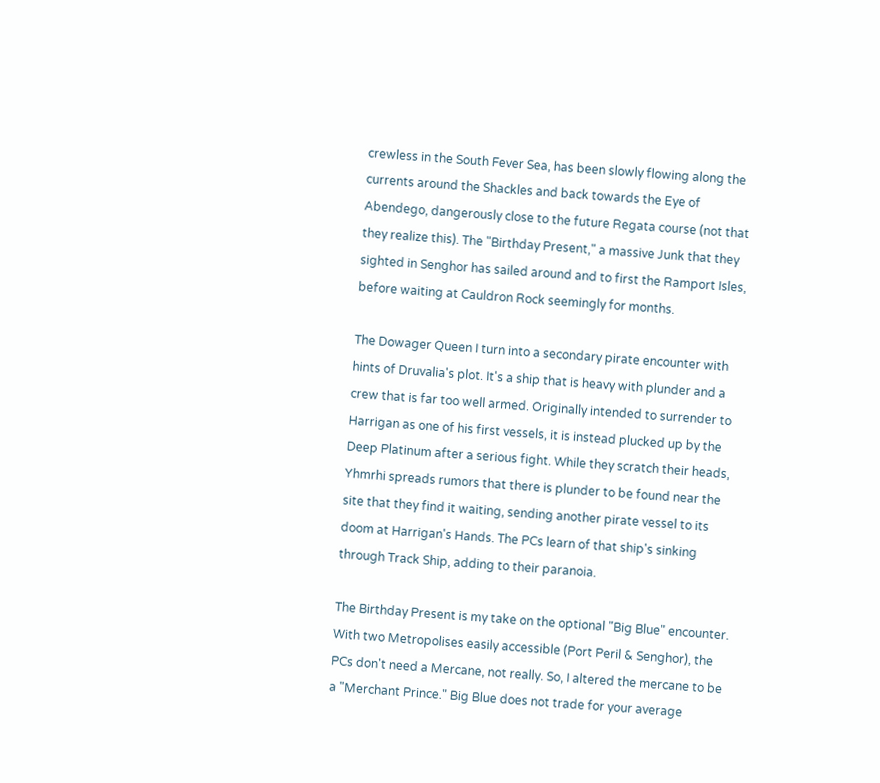crewless in the South Fever Sea, has been slowly flowing along the currents around the Shackles and back towards the Eye of Abendego, dangerously close to the future Regata course (not that they realize this). The "Birthday Present," a massive Junk that they sighted in Senghor has sailed around and to first the Ramport Isles, before waiting at Cauldron Rock seemingly for months.

The Dowager Queen I turn into a secondary pirate encounter with hints of Druvalia's plot. It's a ship that is heavy with plunder and a crew that is far too well armed. Originally intended to surrender to Harrigan as one of his first vessels, it is instead plucked up by the Deep Platinum after a serious fight. While they scratch their heads, Yhmrhi spreads rumors that there is plunder to be found near the site that they find it waiting, sending another pirate vessel to its doom at Harrigan's Hands. The PCs learn of that ship's sinking through Track Ship, adding to their paranoia.

The Birthday Present is my take on the optional "Big Blue" encounter. With two Metropolises easily accessible (Port Peril & Senghor), the PCs don't need a Mercane, not really. So, I altered the mercane to be a "Merchant Prince." Big Blue does not trade for your average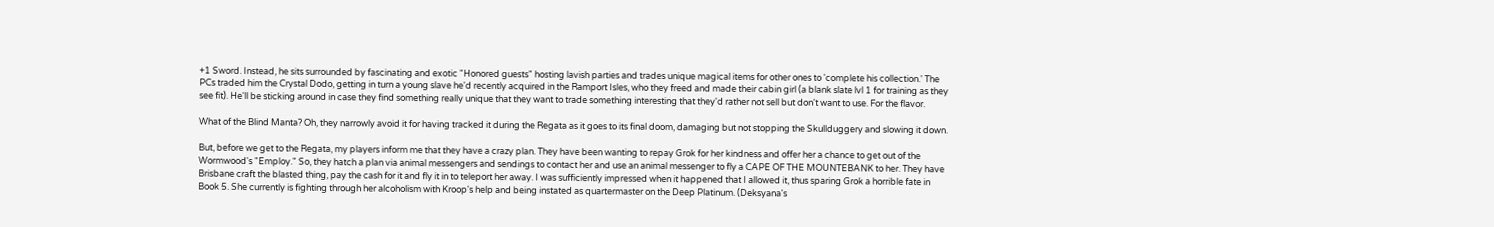+1 Sword. Instead, he sits surrounded by fascinating and exotic "Honored guests" hosting lavish parties and trades unique magical items for other ones to 'complete his collection.' The PCs traded him the Crystal Dodo, getting in turn a young slave he'd recently acquired in the Ramport Isles, who they freed and made their cabin girl (a blank slate lvl 1 for training as they see fit). He'll be sticking around in case they find something really unique that they want to trade something interesting that they'd rather not sell but don't want to use. For the flavor.

What of the Blind Manta? Oh, they narrowly avoid it for having tracked it during the Regata as it goes to its final doom, damaging but not stopping the Skullduggery and slowing it down.

But, before we get to the Regata, my players inform me that they have a crazy plan. They have been wanting to repay Grok for her kindness and offer her a chance to get out of the Wormwood's "Employ." So, they hatch a plan via animal messengers and sendings to contact her and use an animal messenger to fly a CAPE OF THE MOUNTEBANK to her. They have Brisbane craft the blasted thing, pay the cash for it and fly it in to teleport her away. I was sufficiently impressed when it happened that I allowed it, thus sparing Grok a horrible fate in Book 5. She currently is fighting through her alcoholism with Kroop's help and being instated as quartermaster on the Deep Platinum. (Deksyana's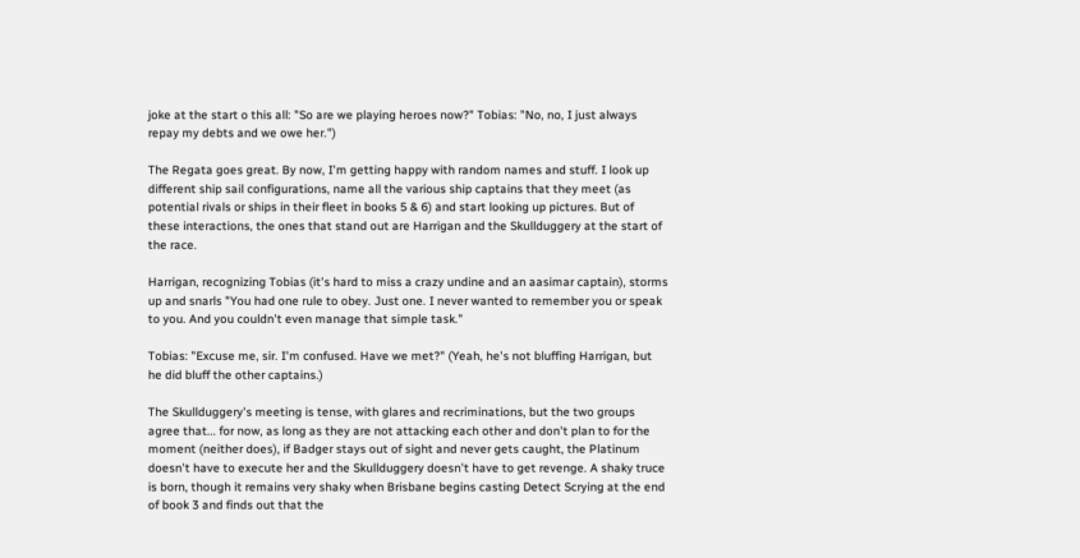joke at the start o this all: "So are we playing heroes now?" Tobias: "No, no, I just always repay my debts and we owe her.")

The Regata goes great. By now, I'm getting happy with random names and stuff. I look up different ship sail configurations, name all the various ship captains that they meet (as potential rivals or ships in their fleet in books 5 & 6) and start looking up pictures. But of these interactions, the ones that stand out are Harrigan and the Skullduggery at the start of the race.

Harrigan, recognizing Tobias (it's hard to miss a crazy undine and an aasimar captain), storms up and snarls "You had one rule to obey. Just one. I never wanted to remember you or speak to you. And you couldn't even manage that simple task."

Tobias: "Excuse me, sir. I'm confused. Have we met?" (Yeah, he's not bluffing Harrigan, but he did bluff the other captains.)

The Skullduggery's meeting is tense, with glares and recriminations, but the two groups agree that... for now, as long as they are not attacking each other and don't plan to for the moment (neither does), if Badger stays out of sight and never gets caught, the Platinum doesn't have to execute her and the Skullduggery doesn't have to get revenge. A shaky truce is born, though it remains very shaky when Brisbane begins casting Detect Scrying at the end of book 3 and finds out that the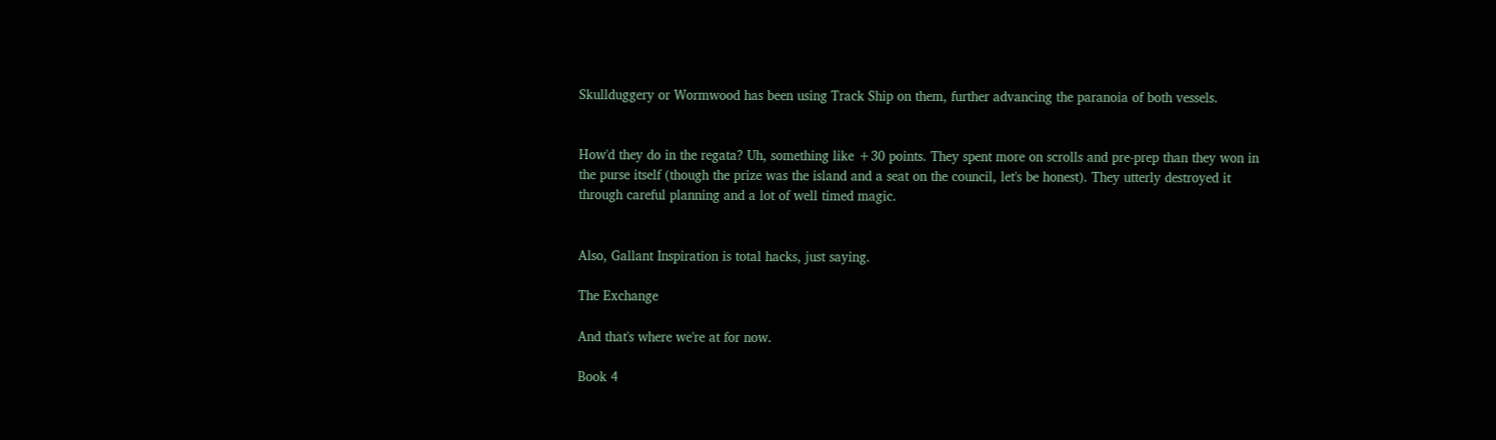Skullduggery or Wormwood has been using Track Ship on them, further advancing the paranoia of both vessels.


How'd they do in the regata? Uh, something like +30 points. They spent more on scrolls and pre-prep than they won in the purse itself (though the prize was the island and a seat on the council, let's be honest). They utterly destroyed it through careful planning and a lot of well timed magic.


Also, Gallant Inspiration is total hacks, just saying.

The Exchange

And that's where we're at for now.

Book 4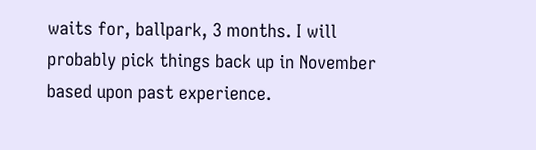waits for, ballpark, 3 months. I will probably pick things back up in November based upon past experience.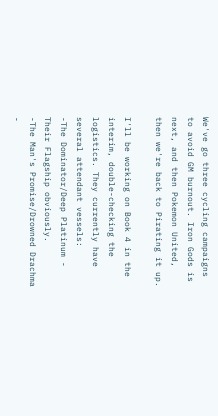We've go three cycling campaigns to avoid GM burnout. Iron Gods is next, and then Pokemon United, then we're back to Pirating it up.

I'll be working on Book 4 in the interim, double-checking the logistics. They currently have several attendant vessels:
-The Dominator/Deep Platinum - Their Flagship obviously.
-The Man's Promise/Drowned Drachma -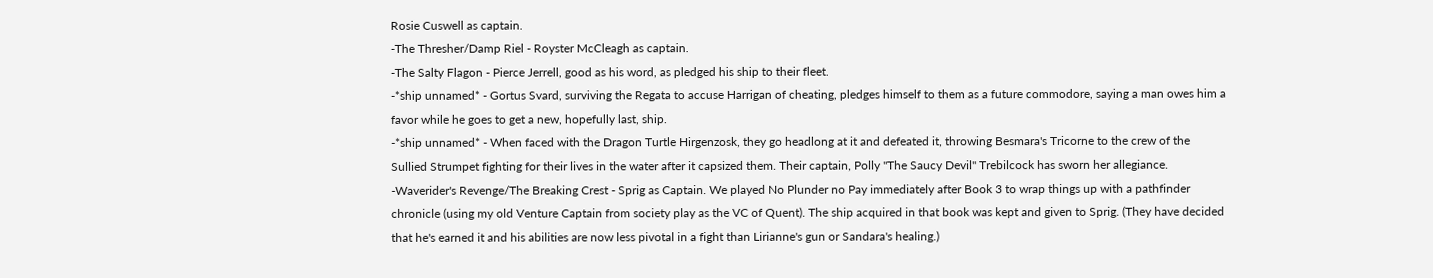Rosie Cuswell as captain.
-The Thresher/Damp Riel - Royster McCleagh as captain.
-The Salty Flagon - Pierce Jerrell, good as his word, as pledged his ship to their fleet.
-*ship unnamed* - Gortus Svard, surviving the Regata to accuse Harrigan of cheating, pledges himself to them as a future commodore, saying a man owes him a favor while he goes to get a new, hopefully last, ship.
-*ship unnamed* - When faced with the Dragon Turtle Hirgenzosk, they go headlong at it and defeated it, throwing Besmara's Tricorne to the crew of the Sullied Strumpet fighting for their lives in the water after it capsized them. Their captain, Polly "The Saucy Devil" Trebilcock has sworn her allegiance.
-Waverider's Revenge/The Breaking Crest - Sprig as Captain. We played No Plunder no Pay immediately after Book 3 to wrap things up with a pathfinder chronicle (using my old Venture Captain from society play as the VC of Quent). The ship acquired in that book was kept and given to Sprig. (They have decided that he's earned it and his abilities are now less pivotal in a fight than Lirianne's gun or Sandara's healing.)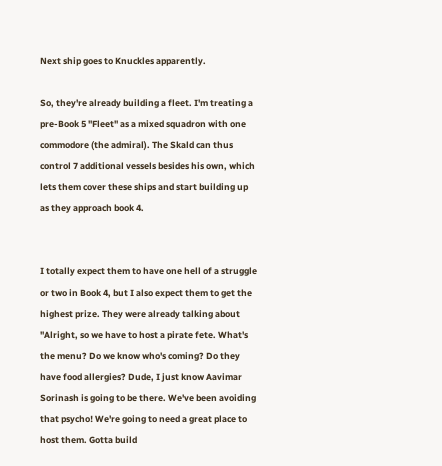Next ship goes to Knuckles apparently.

So, they're already building a fleet. I'm treating a pre-Book 5 "Fleet" as a mixed squadron with one commodore (the admiral). The Skald can thus control 7 additional vessels besides his own, which lets them cover these ships and start building up as they approach book 4.


I totally expect them to have one hell of a struggle or two in Book 4, but I also expect them to get the highest prize. They were already talking about "Alright, so we have to host a pirate fete. What's the menu? Do we know who's coming? Do they have food allergies? Dude, I just know Aavimar Sorinash is going to be there. We've been avoiding that psycho! We're going to need a great place to host them. Gotta build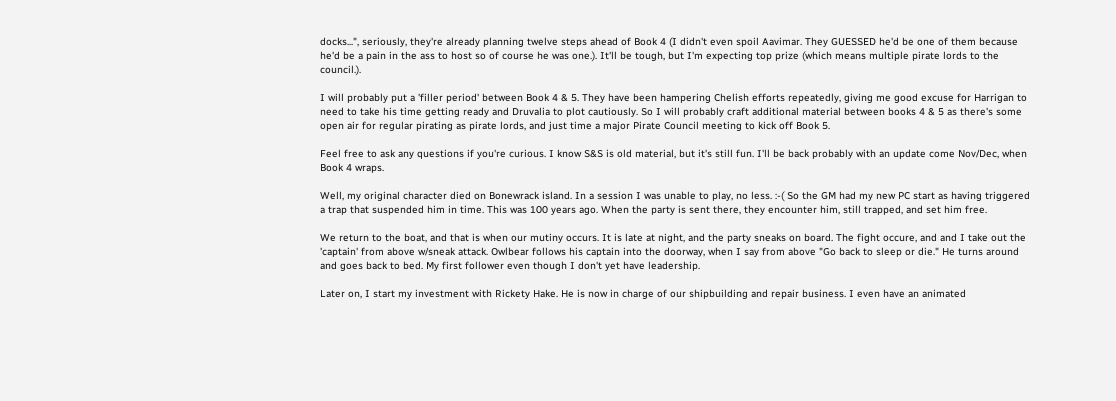docks...", seriously, they're already planning twelve steps ahead of Book 4 (I didn't even spoil Aavimar. They GUESSED he'd be one of them because he'd be a pain in the ass to host so of course he was one.). It'll be tough, but I'm expecting top prize (which means multiple pirate lords to the council.).

I will probably put a 'filler period' between Book 4 & 5. They have been hampering Chelish efforts repeatedly, giving me good excuse for Harrigan to need to take his time getting ready and Druvalia to plot cautiously. So I will probably craft additional material between books 4 & 5 as there's some open air for regular pirating as pirate lords, and just time a major Pirate Council meeting to kick off Book 5.

Feel free to ask any questions if you're curious. I know S&S is old material, but it's still fun. I'll be back probably with an update come Nov/Dec, when Book 4 wraps.

Well, my original character died on Bonewrack island. In a session I was unable to play, no less. :-( So the GM had my new PC start as having triggered a trap that suspended him in time. This was 100 years ago. When the party is sent there, they encounter him, still trapped, and set him free.

We return to the boat, and that is when our mutiny occurs. It is late at night, and the party sneaks on board. The fight occure, and and I take out the 'captain' from above w/sneak attack. Owlbear follows his captain into the doorway, when I say from above "Go back to sleep or die." He turns around and goes back to bed. My first follower even though I don't yet have leadership.

Later on, I start my investment with Rickety Hake. He is now in charge of our shipbuilding and repair business. I even have an animated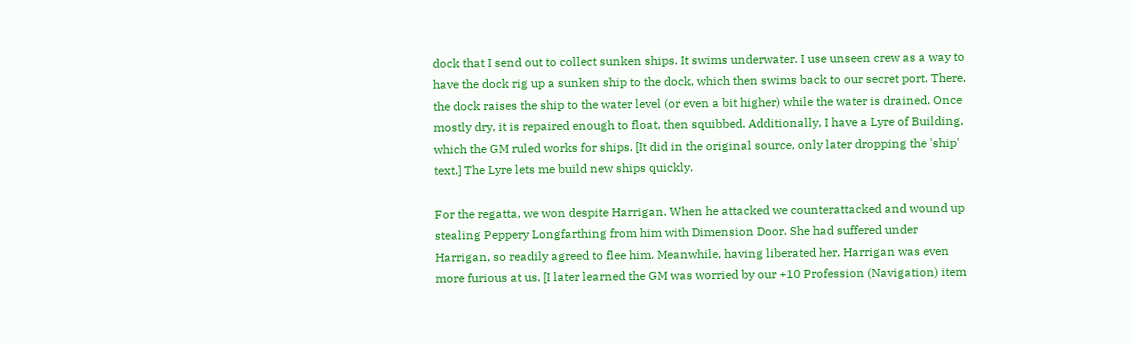dock that I send out to collect sunken ships. It swims underwater. I use unseen crew as a way to have the dock rig up a sunken ship to the dock, which then swims back to our secret port. There, the dock raises the ship to the water level (or even a bit higher) while the water is drained. Once mostly dry, it is repaired enough to float, then squibbed. Additionally, I have a Lyre of Building, which the GM ruled works for ships. [It did in the original source, only later dropping the 'ship' text.] The Lyre lets me build new ships quickly.

For the regatta, we won despite Harrigan. When he attacked we counterattacked and wound up stealing Peppery Longfarthing from him with Dimension Door. She had suffered under Harrigan, so readily agreed to flee him. Meanwhile, having liberated her, Harrigan was even more furious at us. [I later learned the GM was worried by our +10 Profession (Navigation) item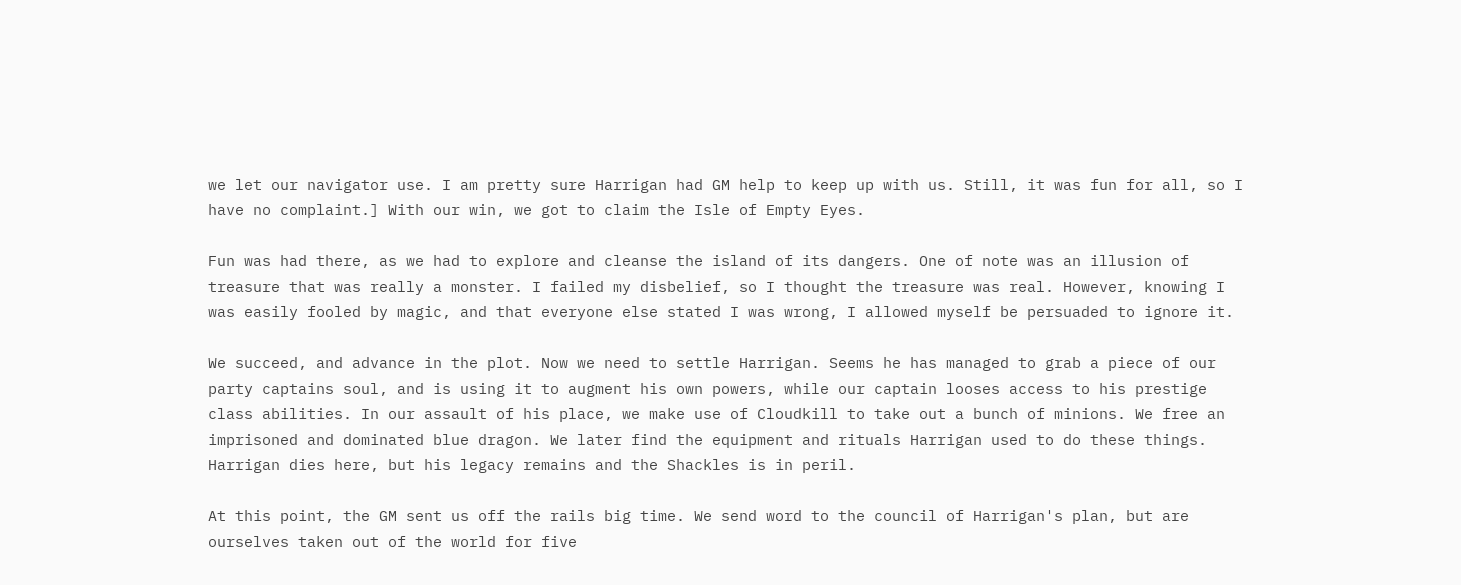we let our navigator use. I am pretty sure Harrigan had GM help to keep up with us. Still, it was fun for all, so I have no complaint.] With our win, we got to claim the Isle of Empty Eyes.

Fun was had there, as we had to explore and cleanse the island of its dangers. One of note was an illusion of treasure that was really a monster. I failed my disbelief, so I thought the treasure was real. However, knowing I was easily fooled by magic, and that everyone else stated I was wrong, I allowed myself be persuaded to ignore it.

We succeed, and advance in the plot. Now we need to settle Harrigan. Seems he has managed to grab a piece of our party captains soul, and is using it to augment his own powers, while our captain looses access to his prestige class abilities. In our assault of his place, we make use of Cloudkill to take out a bunch of minions. We free an imprisoned and dominated blue dragon. We later find the equipment and rituals Harrigan used to do these things. Harrigan dies here, but his legacy remains and the Shackles is in peril.

At this point, the GM sent us off the rails big time. We send word to the council of Harrigan's plan, but are ourselves taken out of the world for five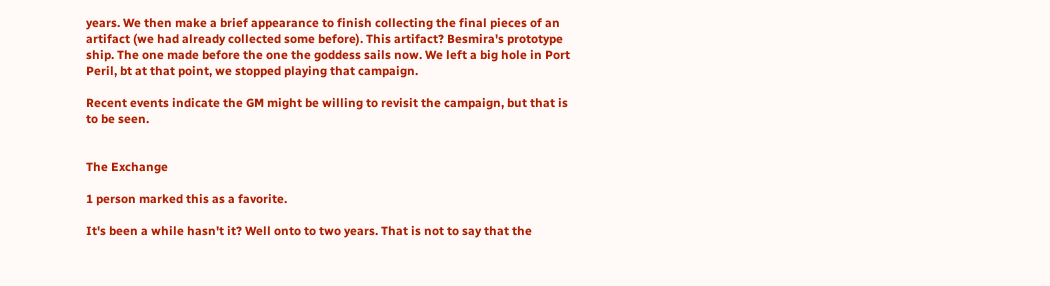years. We then make a brief appearance to finish collecting the final pieces of an artifact (we had already collected some before). This artifact? Besmira's prototype ship. The one made before the one the goddess sails now. We left a big hole in Port Peril, bt at that point, we stopped playing that campaign.

Recent events indicate the GM might be willing to revisit the campaign, but that is to be seen.


The Exchange

1 person marked this as a favorite.

It's been a while hasn't it? Well onto to two years. That is not to say that the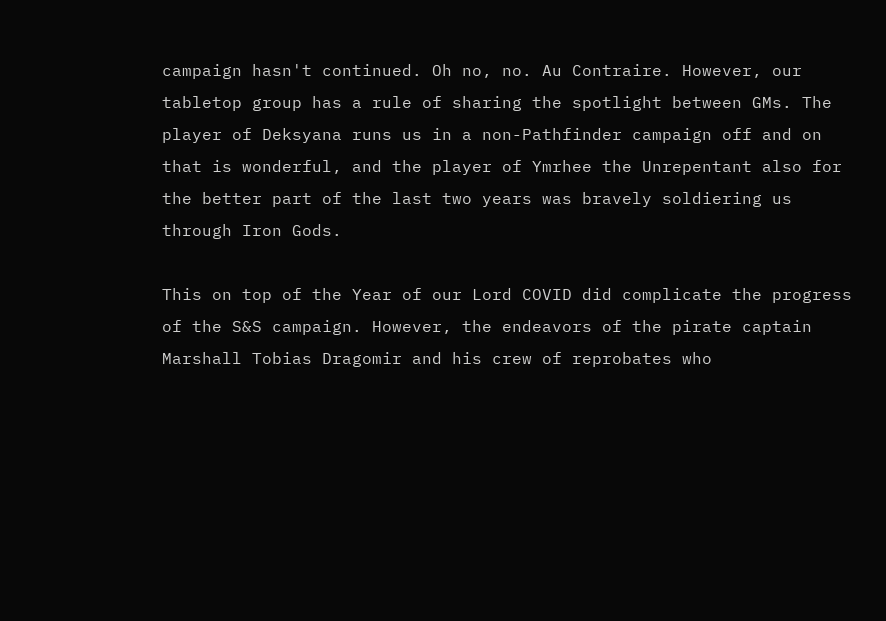campaign hasn't continued. Oh no, no. Au Contraire. However, our tabletop group has a rule of sharing the spotlight between GMs. The player of Deksyana runs us in a non-Pathfinder campaign off and on that is wonderful, and the player of Ymrhee the Unrepentant also for the better part of the last two years was bravely soldiering us through Iron Gods.

This on top of the Year of our Lord COVID did complicate the progress of the S&S campaign. However, the endeavors of the pirate captain Marshall Tobias Dragomir and his crew of reprobates who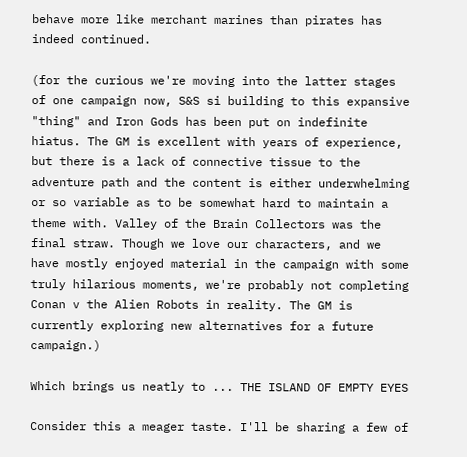behave more like merchant marines than pirates has indeed continued.

(for the curious we're moving into the latter stages of one campaign now, S&S si building to this expansive "thing" and Iron Gods has been put on indefinite hiatus. The GM is excellent with years of experience, but there is a lack of connective tissue to the adventure path and the content is either underwhelming or so variable as to be somewhat hard to maintain a theme with. Valley of the Brain Collectors was the final straw. Though we love our characters, and we have mostly enjoyed material in the campaign with some truly hilarious moments, we're probably not completing Conan v the Alien Robots in reality. The GM is currently exploring new alternatives for a future campaign.)

Which brings us neatly to ... THE ISLAND OF EMPTY EYES

Consider this a meager taste. I'll be sharing a few of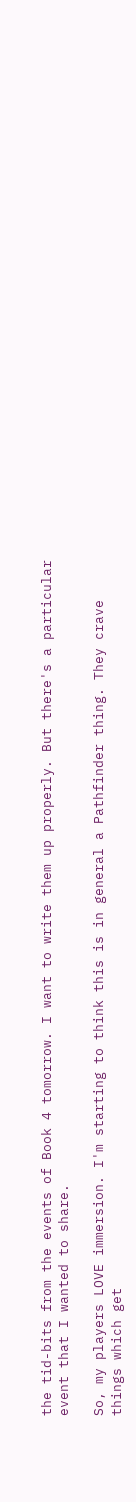the tid-bits from the events of Book 4 tomorrow. I want to write them up properly. But there's a particular event that I wanted to share.

So, my players LOVE immersion. I'm starting to think this is in general a Pathfinder thing. They crave things which get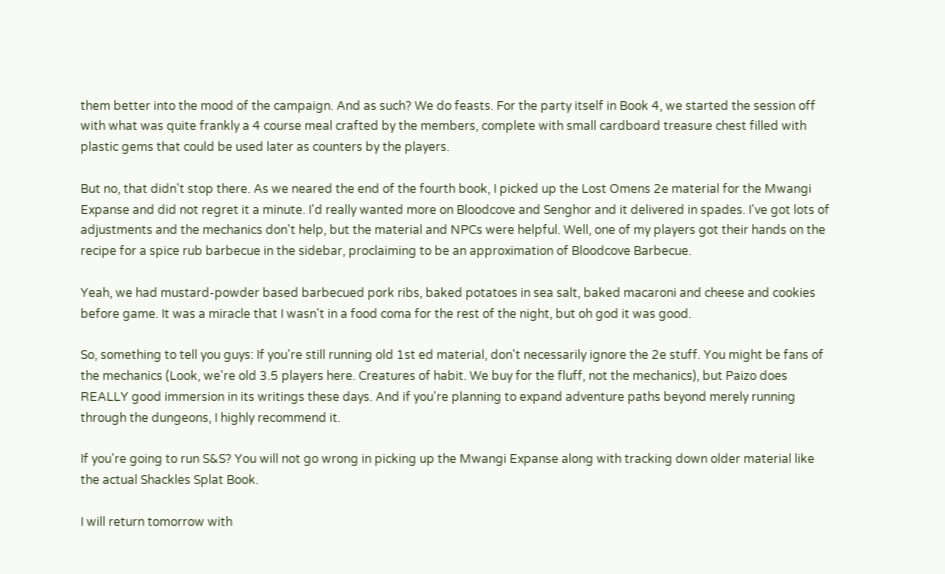them better into the mood of the campaign. And as such? We do feasts. For the party itself in Book 4, we started the session off with what was quite frankly a 4 course meal crafted by the members, complete with small cardboard treasure chest filled with plastic gems that could be used later as counters by the players.

But no, that didn't stop there. As we neared the end of the fourth book, I picked up the Lost Omens 2e material for the Mwangi Expanse and did not regret it a minute. I'd really wanted more on Bloodcove and Senghor and it delivered in spades. I've got lots of adjustments and the mechanics don't help, but the material and NPCs were helpful. Well, one of my players got their hands on the recipe for a spice rub barbecue in the sidebar, proclaiming to be an approximation of Bloodcove Barbecue.

Yeah, we had mustard-powder based barbecued pork ribs, baked potatoes in sea salt, baked macaroni and cheese and cookies before game. It was a miracle that I wasn't in a food coma for the rest of the night, but oh god it was good.

So, something to tell you guys: If you're still running old 1st ed material, don't necessarily ignore the 2e stuff. You might be fans of the mechanics (Look, we're old 3.5 players here. Creatures of habit. We buy for the fluff, not the mechanics), but Paizo does REALLY good immersion in its writings these days. And if you're planning to expand adventure paths beyond merely running through the dungeons, I highly recommend it.

If you're going to run S&S? You will not go wrong in picking up the Mwangi Expanse along with tracking down older material like the actual Shackles Splat Book.

I will return tomorrow with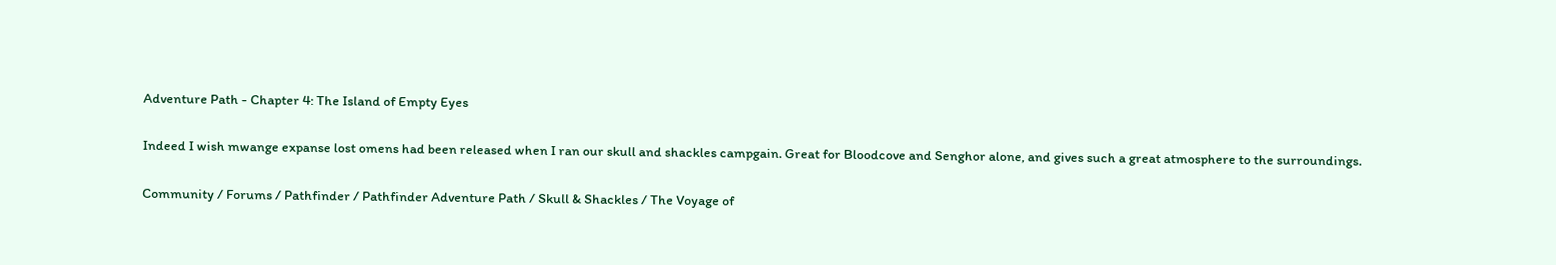Adventure Path - Chapter 4: The Island of Empty Eyes

Indeed I wish mwange expanse lost omens had been released when I ran our skull and shackles campgain. Great for Bloodcove and Senghor alone, and gives such a great atmosphere to the surroundings.

Community / Forums / Pathfinder / Pathfinder Adventure Path / Skull & Shackles / The Voyage of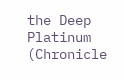the Deep Platinum (Chronicle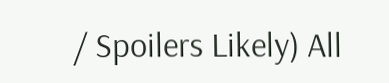/ Spoilers Likely) All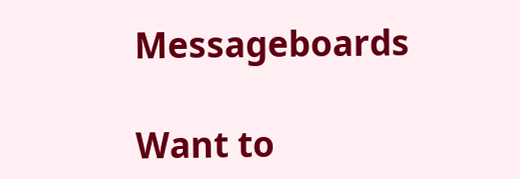Messageboards

Want to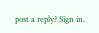post a reply? Sign in.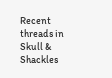Recent threads in Skull & Shackles